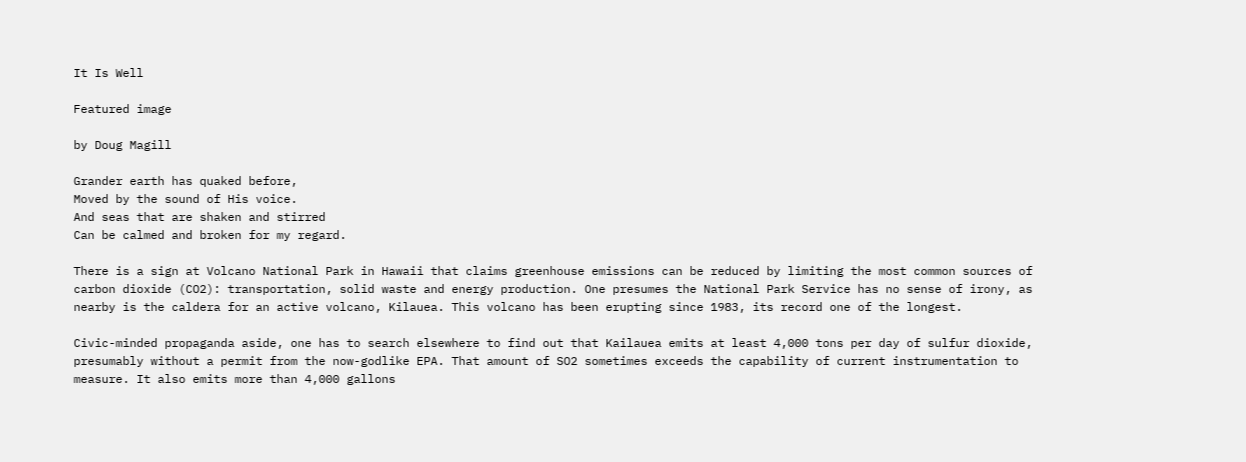It Is Well

Featured image

by Doug Magill

Grander earth has quaked before,
Moved by the sound of His voice.
And seas that are shaken and stirred
Can be calmed and broken for my regard.

There is a sign at Volcano National Park in Hawaii that claims greenhouse emissions can be reduced by limiting the most common sources of carbon dioxide (CO2): transportation, solid waste and energy production. One presumes the National Park Service has no sense of irony, as nearby is the caldera for an active volcano, Kilauea. This volcano has been erupting since 1983, its record one of the longest.

Civic-minded propaganda aside, one has to search elsewhere to find out that Kailauea emits at least 4,000 tons per day of sulfur dioxide, presumably without a permit from the now-godlike EPA. That amount of SO2 sometimes exceeds the capability of current instrumentation to measure. It also emits more than 4,000 gallons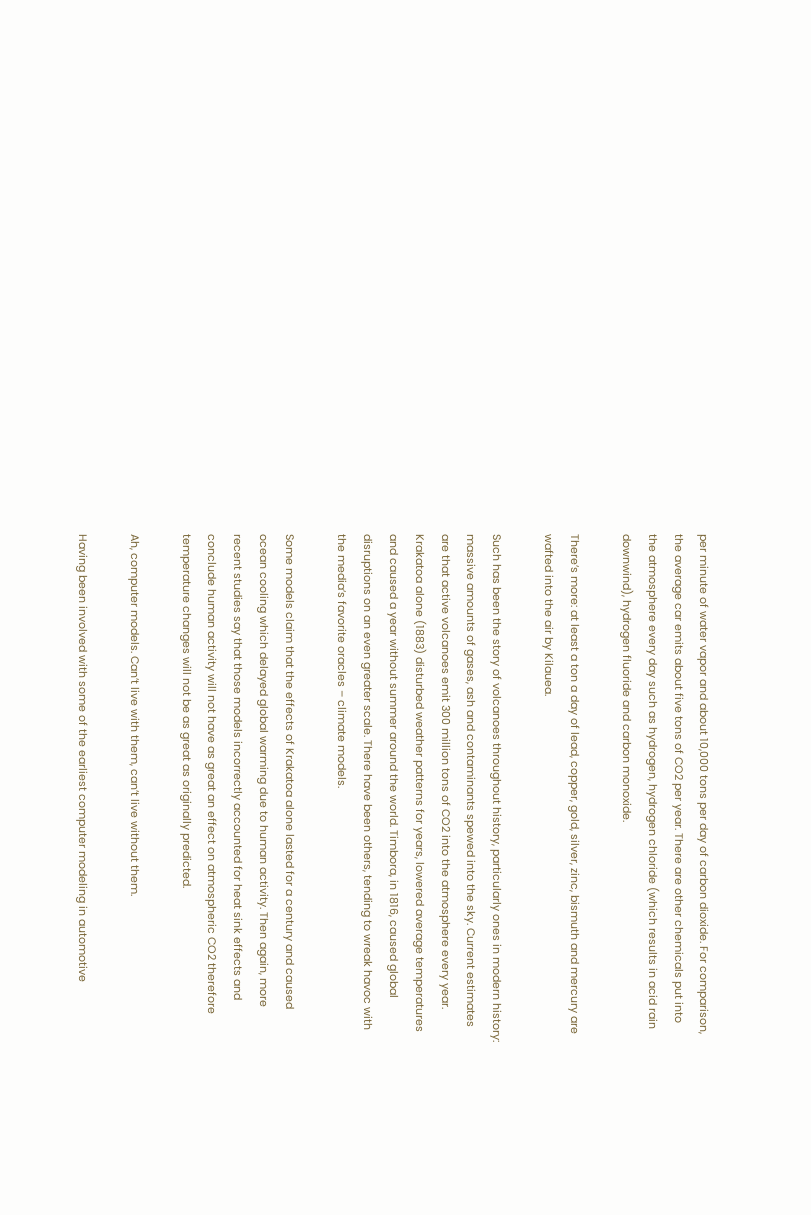per minute of water vapor and about 10,000 tons per day of carbon dioxide. For comparison, the average car emits about five tons of CO2 per year. There are other chemicals put into the atmosphere every day such as hydrogen, hydrogen chloride (which results in acid rain downwind), hydrogen fluoride and carbon monoxide.

There’s more: at least a ton a day of lead, copper, gold, silver, zinc, bismuth and mercury are wafted into the air by Kilauea.

Such has been the story of volcanoes throughout history, particularly ones in modern history: massive amounts of gases, ash and contaminants spewed into the sky. Current estimates are that active volcanoes emit 300 million tons of CO2 into the atmosphere every year. Krakatoa alone (1883) disturbed weather patterns for years, lowered average temperatures and caused a year without summer around the world. Timbora, in 1816, caused global disruptions on an even greater scale. There have been others, tending to wreak havoc with the media’s favorite oracles – climate models.

Some models claim that the effects of Krakatoa alone lasted for a century and caused ocean cooling which delayed global warming due to human activity. Then again, more recent studies say that those models incorrectly accounted for heat sink effects and conclude human activity will not have as great an effect on atmospheric CO2 therefore temperature changes will not be as great as originally predicted.

Ah, computer models. Can’t live with them, can’t live without them.

Having been involved with some of the earliest computer modeling in automotive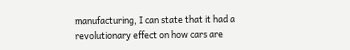manufacturing, I can state that it had a revolutionary effect on how cars are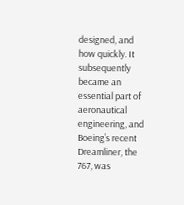designed, and how quickly. It subsequently became an essential part of aeronautical engineering, and Boeing’s recent Dreamliner, the 767, was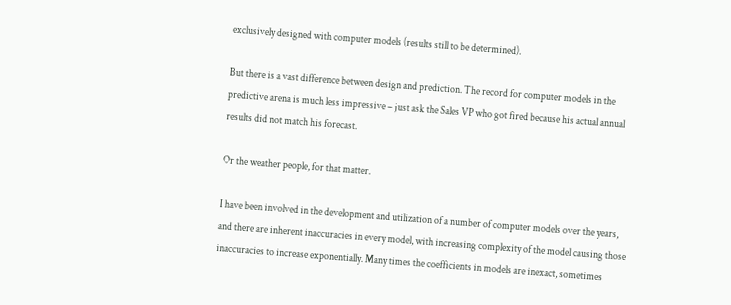exclusively designed with computer models (results still to be determined).

But there is a vast difference between design and prediction. The record for computer models in the predictive arena is much less impressive – just ask the Sales VP who got fired because his actual annual results did not match his forecast.

Or the weather people, for that matter.

I have been involved in the development and utilization of a number of computer models over the years, and there are inherent inaccuracies in every model, with increasing complexity of the model causing those inaccuracies to increase exponentially. Many times the coefficients in models are inexact, sometimes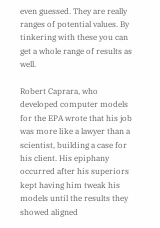even guessed. They are really ranges of potential values. By tinkering with these you can get a whole range of results as well.

Robert Caprara, who developed computer models for the EPA wrote that his job was more like a lawyer than a scientist, building a case for his client. His epiphany occurred after his superiors kept having him tweak his models until the results they showed aligned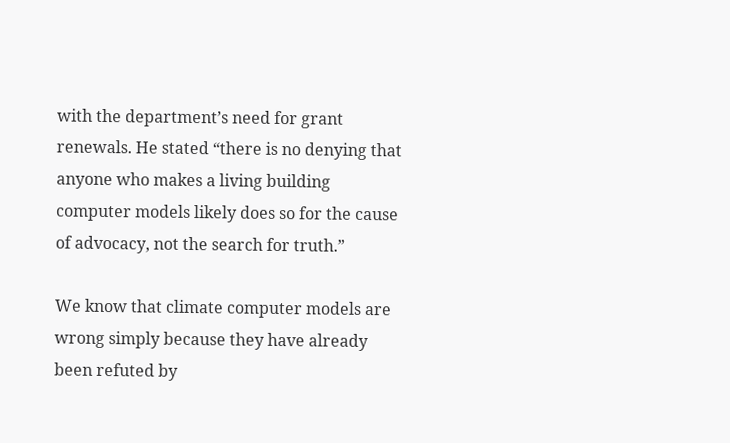with the department’s need for grant renewals. He stated “there is no denying that anyone who makes a living building computer models likely does so for the cause of advocacy, not the search for truth.”

We know that climate computer models are wrong simply because they have already been refuted by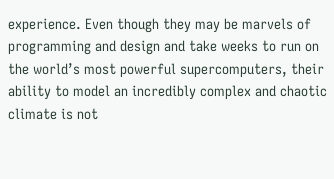experience. Even though they may be marvels of programming and design and take weeks to run on the world’s most powerful supercomputers, their ability to model an incredibly complex and chaotic climate is not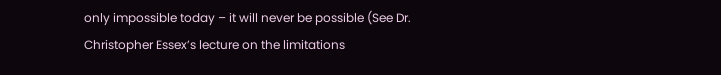only impossible today – it will never be possible (See Dr. Christopher Essex’s lecture on the limitations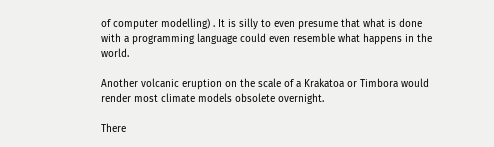of computer modelling) . It is silly to even presume that what is done with a programming language could even resemble what happens in the world.

Another volcanic eruption on the scale of a Krakatoa or Timbora would render most climate models obsolete overnight.

There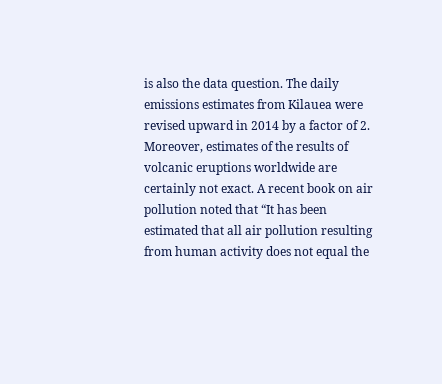is also the data question. The daily emissions estimates from Kilauea were revised upward in 2014 by a factor of 2. Moreover, estimates of the results of volcanic eruptions worldwide are certainly not exact. A recent book on air pollution noted that “It has been estimated that all air pollution resulting from human activity does not equal the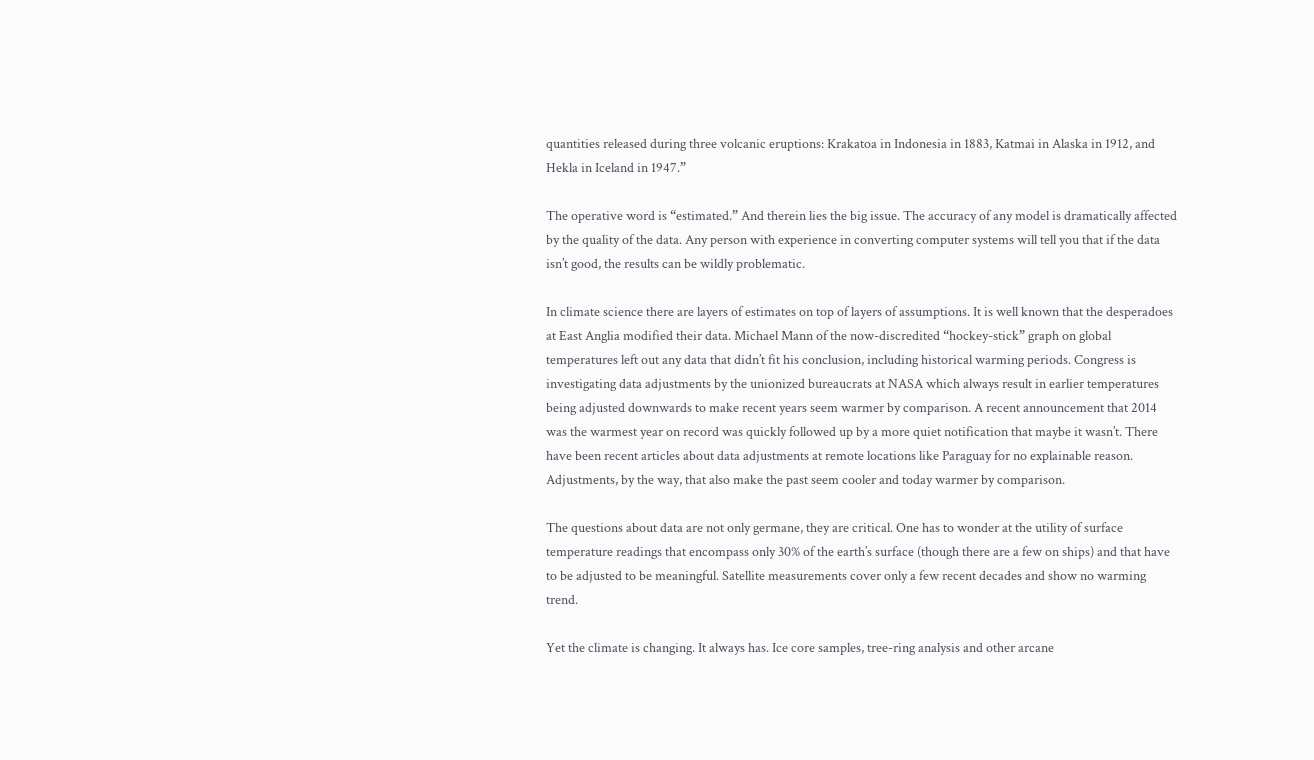quantities released during three volcanic eruptions: Krakatoa in Indonesia in 1883, Katmai in Alaska in 1912, and Hekla in Iceland in 1947.”

The operative word is “estimated.” And therein lies the big issue. The accuracy of any model is dramatically affected by the quality of the data. Any person with experience in converting computer systems will tell you that if the data isn’t good, the results can be wildly problematic.

In climate science there are layers of estimates on top of layers of assumptions. It is well known that the desperadoes at East Anglia modified their data. Michael Mann of the now-discredited “hockey-stick” graph on global temperatures left out any data that didn’t fit his conclusion, including historical warming periods. Congress is investigating data adjustments by the unionized bureaucrats at NASA which always result in earlier temperatures being adjusted downwards to make recent years seem warmer by comparison. A recent announcement that 2014 was the warmest year on record was quickly followed up by a more quiet notification that maybe it wasn’t. There have been recent articles about data adjustments at remote locations like Paraguay for no explainable reason. Adjustments, by the way, that also make the past seem cooler and today warmer by comparison.

The questions about data are not only germane, they are critical. One has to wonder at the utility of surface temperature readings that encompass only 30% of the earth’s surface (though there are a few on ships) and that have to be adjusted to be meaningful. Satellite measurements cover only a few recent decades and show no warming trend.

Yet the climate is changing. It always has. Ice core samples, tree-ring analysis and other arcane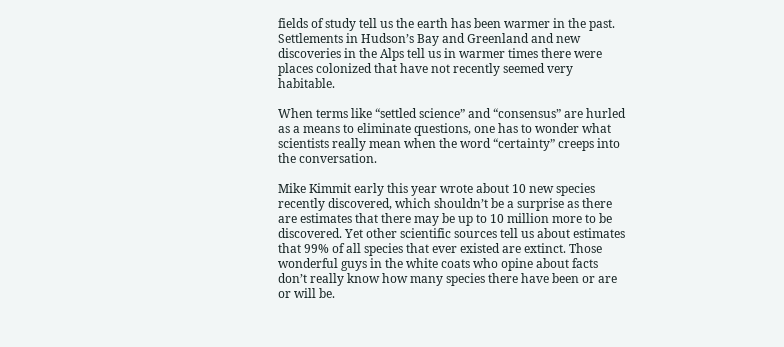fields of study tell us the earth has been warmer in the past. Settlements in Hudson’s Bay and Greenland and new discoveries in the Alps tell us in warmer times there were places colonized that have not recently seemed very habitable.

When terms like “settled science” and “consensus” are hurled as a means to eliminate questions, one has to wonder what scientists really mean when the word “certainty” creeps into the conversation.

Mike Kimmit early this year wrote about 10 new species recently discovered, which shouldn’t be a surprise as there are estimates that there may be up to 10 million more to be discovered. Yet other scientific sources tell us about estimates that 99% of all species that ever existed are extinct. Those wonderful guys in the white coats who opine about facts don’t really know how many species there have been or are or will be.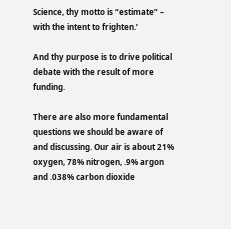Science, thy motto is “estimate” – with the intent to frighten.’

And thy purpose is to drive political debate with the result of more funding.

There are also more fundamental questions we should be aware of and discussing. Our air is about 21% oxygen, 78% nitrogen, .9% argon and .038% carbon dioxide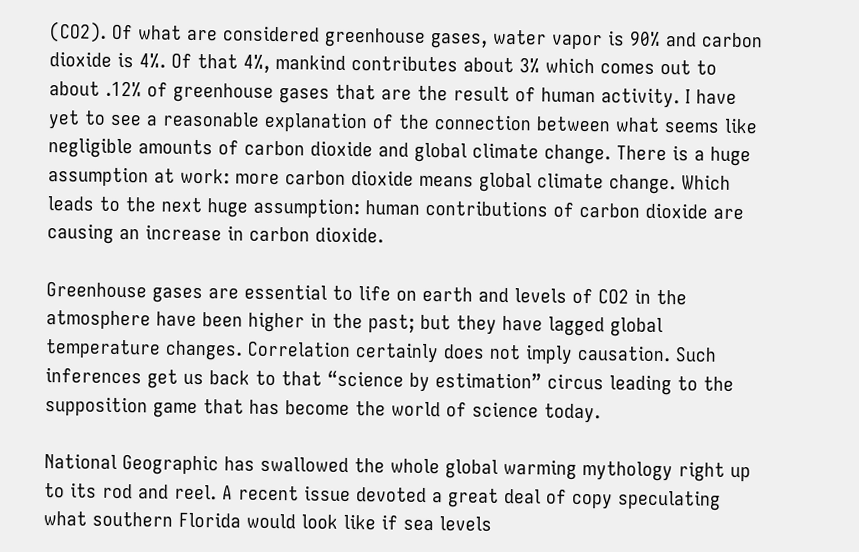(CO2). Of what are considered greenhouse gases, water vapor is 90% and carbon dioxide is 4%. Of that 4%, mankind contributes about 3% which comes out to about .12% of greenhouse gases that are the result of human activity. I have yet to see a reasonable explanation of the connection between what seems like negligible amounts of carbon dioxide and global climate change. There is a huge assumption at work: more carbon dioxide means global climate change. Which leads to the next huge assumption: human contributions of carbon dioxide are causing an increase in carbon dioxide.

Greenhouse gases are essential to life on earth and levels of CO2 in the atmosphere have been higher in the past; but they have lagged global temperature changes. Correlation certainly does not imply causation. Such inferences get us back to that “science by estimation” circus leading to the supposition game that has become the world of science today.

National Geographic has swallowed the whole global warming mythology right up to its rod and reel. A recent issue devoted a great deal of copy speculating what southern Florida would look like if sea levels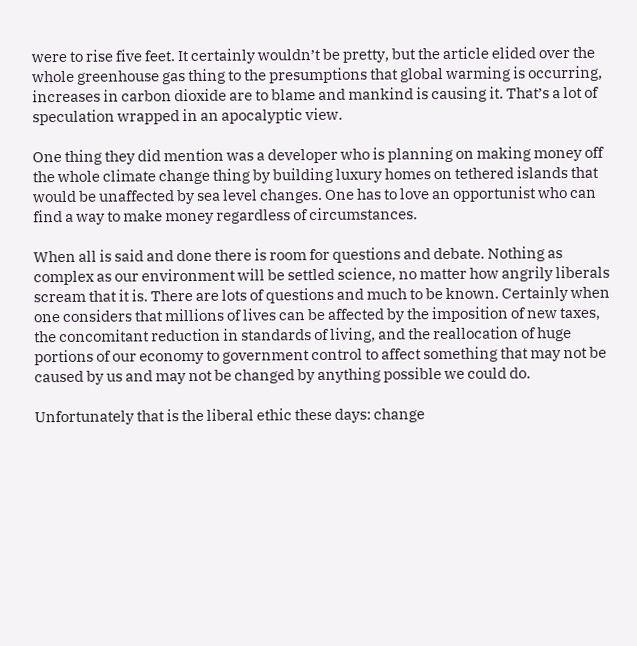were to rise five feet. It certainly wouldn’t be pretty, but the article elided over the whole greenhouse gas thing to the presumptions that global warming is occurring, increases in carbon dioxide are to blame and mankind is causing it. That’s a lot of speculation wrapped in an apocalyptic view.

One thing they did mention was a developer who is planning on making money off the whole climate change thing by building luxury homes on tethered islands that would be unaffected by sea level changes. One has to love an opportunist who can find a way to make money regardless of circumstances.

When all is said and done there is room for questions and debate. Nothing as complex as our environment will be settled science, no matter how angrily liberals scream that it is. There are lots of questions and much to be known. Certainly when one considers that millions of lives can be affected by the imposition of new taxes, the concomitant reduction in standards of living, and the reallocation of huge portions of our economy to government control to affect something that may not be caused by us and may not be changed by anything possible we could do.

Unfortunately that is the liberal ethic these days: change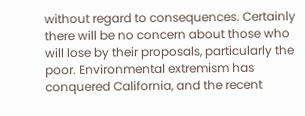without regard to consequences. Certainly there will be no concern about those who will lose by their proposals, particularly the poor. Environmental extremism has conquered California, and the recent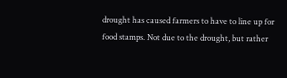drought has caused farmers to have to line up for food stamps. Not due to the drought, but rather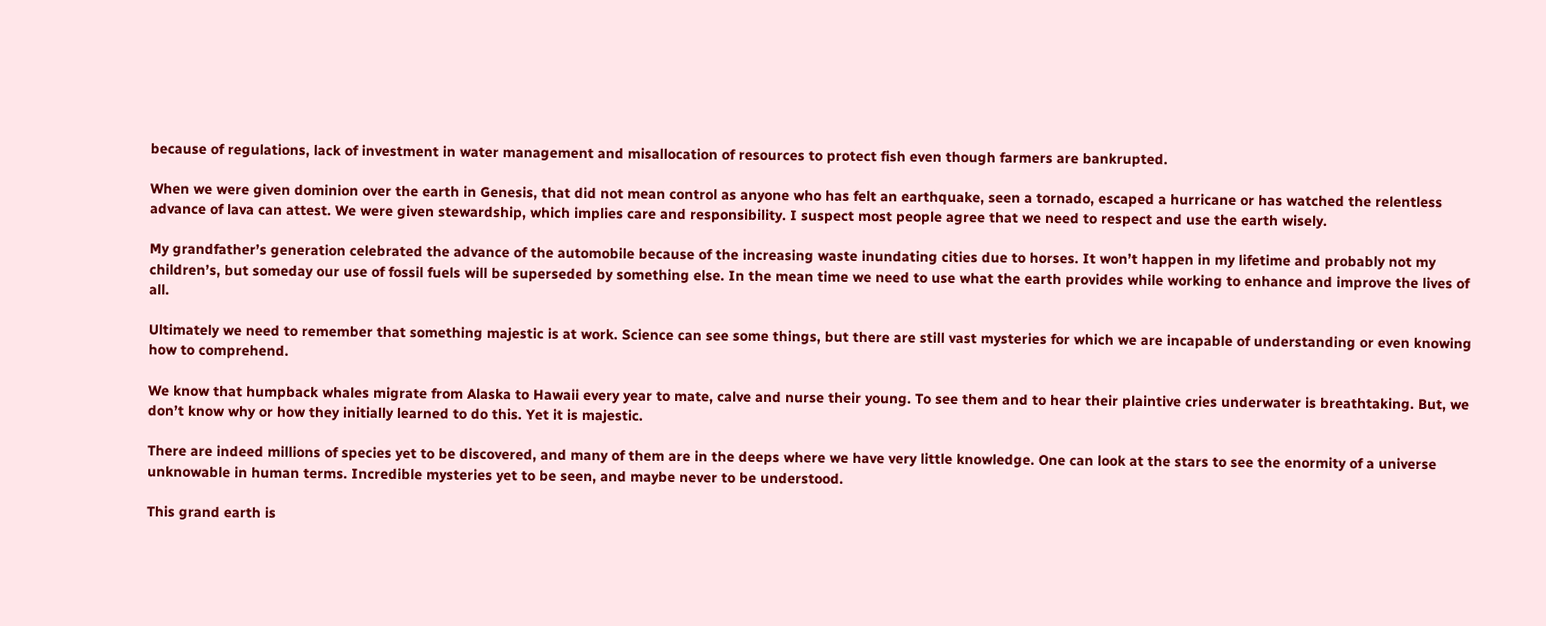because of regulations, lack of investment in water management and misallocation of resources to protect fish even though farmers are bankrupted.

When we were given dominion over the earth in Genesis, that did not mean control as anyone who has felt an earthquake, seen a tornado, escaped a hurricane or has watched the relentless advance of lava can attest. We were given stewardship, which implies care and responsibility. I suspect most people agree that we need to respect and use the earth wisely.

My grandfather’s generation celebrated the advance of the automobile because of the increasing waste inundating cities due to horses. It won’t happen in my lifetime and probably not my children’s, but someday our use of fossil fuels will be superseded by something else. In the mean time we need to use what the earth provides while working to enhance and improve the lives of all.

Ultimately we need to remember that something majestic is at work. Science can see some things, but there are still vast mysteries for which we are incapable of understanding or even knowing how to comprehend.

We know that humpback whales migrate from Alaska to Hawaii every year to mate, calve and nurse their young. To see them and to hear their plaintive cries underwater is breathtaking. But, we don’t know why or how they initially learned to do this. Yet it is majestic.

There are indeed millions of species yet to be discovered, and many of them are in the deeps where we have very little knowledge. One can look at the stars to see the enormity of a universe unknowable in human terms. Incredible mysteries yet to be seen, and maybe never to be understood.

This grand earth is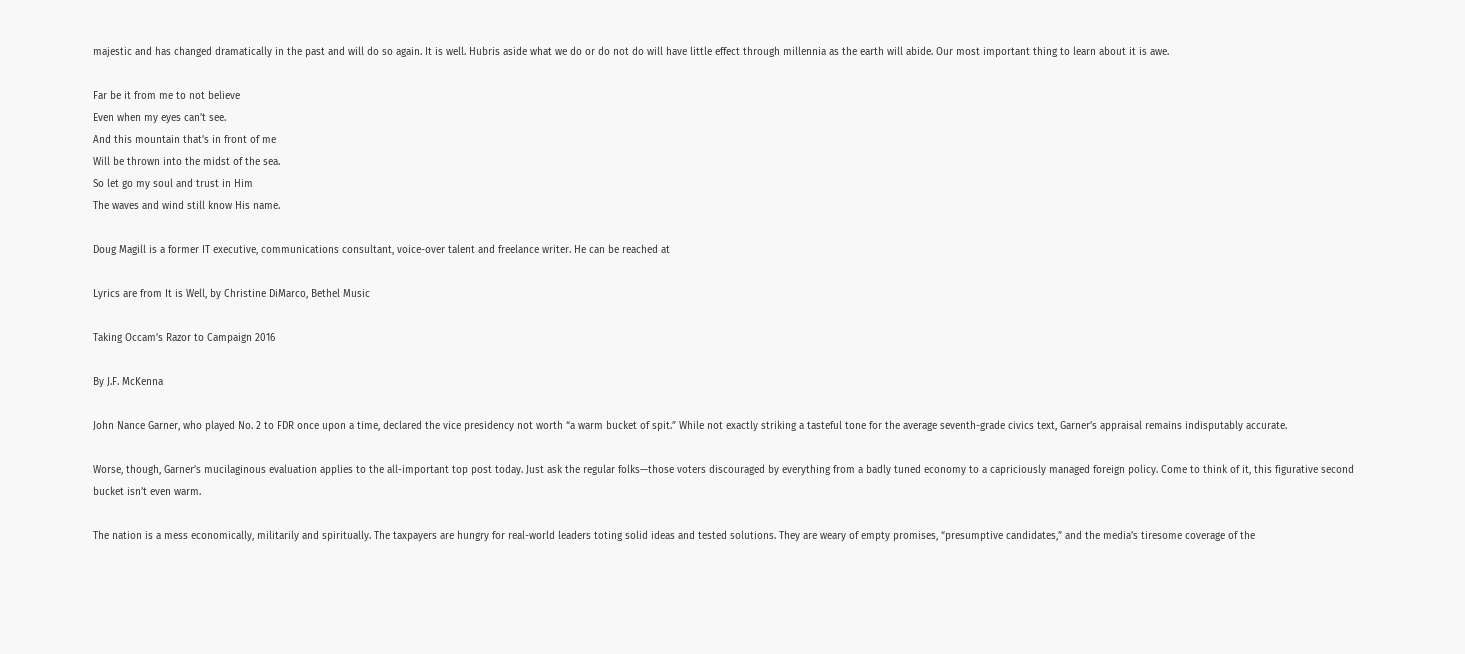majestic and has changed dramatically in the past and will do so again. It is well. Hubris aside what we do or do not do will have little effect through millennia as the earth will abide. Our most important thing to learn about it is awe.

Far be it from me to not believe
Even when my eyes can’t see.
And this mountain that’s in front of me
Will be thrown into the midst of the sea.
So let go my soul and trust in Him
The waves and wind still know His name.

Doug Magill is a former IT executive, communications consultant, voice-over talent and freelance writer. He can be reached at

Lyrics are from It is Well, by Christine DiMarco, Bethel Music

Taking Occam’s Razor to Campaign 2016

By J.F. McKenna

John Nance Garner, who played No. 2 to FDR once upon a time, declared the vice presidency not worth “a warm bucket of spit.” While not exactly striking a tasteful tone for the average seventh-grade civics text, Garner’s appraisal remains indisputably accurate.

Worse, though, Garner’s mucilaginous evaluation applies to the all-important top post today. Just ask the regular folks—those voters discouraged by everything from a badly tuned economy to a capriciously managed foreign policy. Come to think of it, this figurative second bucket isn’t even warm.

The nation is a mess economically, militarily and spiritually. The taxpayers are hungry for real-world leaders toting solid ideas and tested solutions. They are weary of empty promises, “presumptive candidates,” and the media’s tiresome coverage of the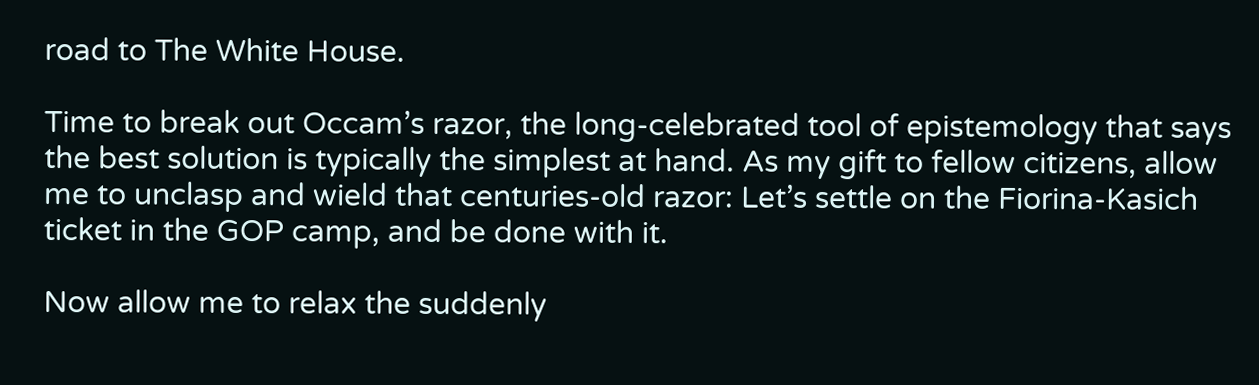road to The White House.

Time to break out Occam’s razor, the long-celebrated tool of epistemology that says the best solution is typically the simplest at hand. As my gift to fellow citizens, allow me to unclasp and wield that centuries-old razor: Let’s settle on the Fiorina-Kasich ticket in the GOP camp, and be done with it.

Now allow me to relax the suddenly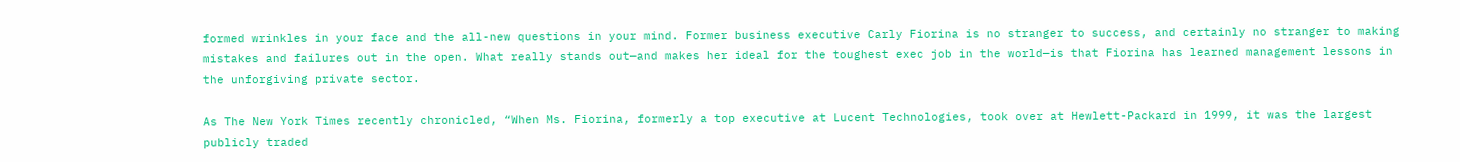formed wrinkles in your face and the all-new questions in your mind. Former business executive Carly Fiorina is no stranger to success, and certainly no stranger to making mistakes and failures out in the open. What really stands out—and makes her ideal for the toughest exec job in the world—is that Fiorina has learned management lessons in the unforgiving private sector.

As The New York Times recently chronicled, “When Ms. Fiorina, formerly a top executive at Lucent Technologies, took over at Hewlett-Packard in 1999, it was the largest publicly traded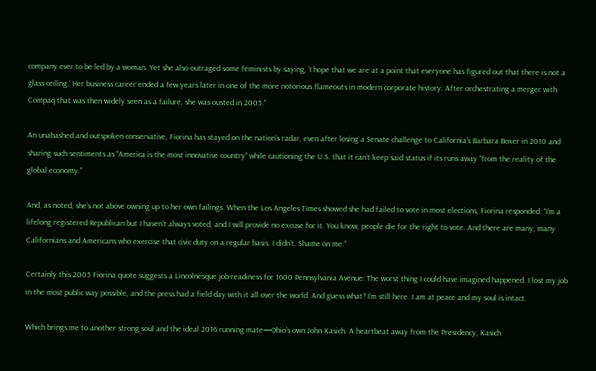company ever to be led by a woman. Yet she also outraged some feminists by saying, ‘I hope that we are at a point that everyone has figured out that there is not a glass ceiling.’ Her business career ended a few years later in one of the more notorious flameouts in modern corporate history. After orchestrating a merger with Compaq that was then widely seen as a failure, she was ousted in 2005.”

An unabashed and outspoken conservative, Fiorina has stayed on the nation’s radar, even after losing a Senate challenge to California’s Barbara Boxer in 2010 and sharing such sentiments as “America is the most innovative country” while cautioning the U.S. that it can’t keep said status if its runs away “from the reality of the global economy.”

And, as noted, she’s not above owning up to her own failings. When the Los Angeles Times showed she had failed to vote in most elections, Fiorina responded: “I’m a lifelong registered Republican but I haven’t always voted, and I will provide no excuse for it. You know, people die for the right to vote. And there are many, many Californians and Americans who exercise that civic duty on a regular basis. I didn’t. Shame on me.”

Certainly this 2005 Fiorina quote suggests a Lincolnesque job-readiness for 1600 Pennsylvania Avenue: The worst thing I could have imagined happened. I lost my job in the most public way possible, and the press had a field day with it all over the world. And guess what? I’m still here. I am at peace and my soul is intact.

Which brings me to another strong soul and the ideal 2016 running mate—Ohio’s own John Kasich. A heartbeat away from the Presidency, Kasich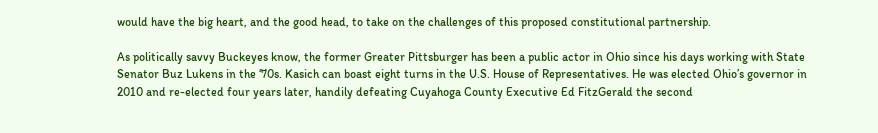would have the big heart, and the good head, to take on the challenges of this proposed constitutional partnership.

As politically savvy Buckeyes know, the former Greater Pittsburger has been a public actor in Ohio since his days working with State Senator Buz Lukens in the ‘70s. Kasich can boast eight turns in the U.S. House of Representatives. He was elected Ohio’s governor in 2010 and re-elected four years later, handily defeating Cuyahoga County Executive Ed FitzGerald the second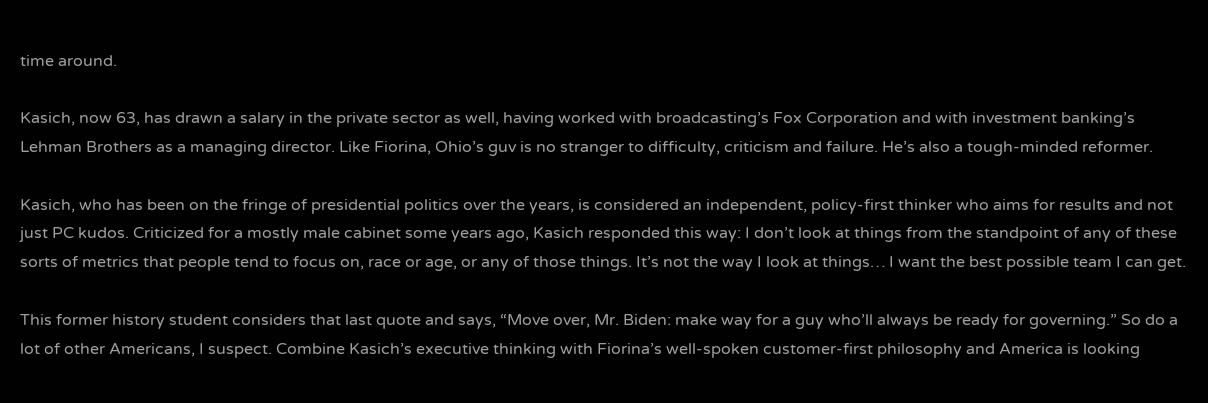time around.

Kasich, now 63, has drawn a salary in the private sector as well, having worked with broadcasting’s Fox Corporation and with investment banking’s Lehman Brothers as a managing director. Like Fiorina, Ohio’s guv is no stranger to difficulty, criticism and failure. He’s also a tough-minded reformer.

Kasich, who has been on the fringe of presidential politics over the years, is considered an independent, policy-first thinker who aims for results and not just PC kudos. Criticized for a mostly male cabinet some years ago, Kasich responded this way: I don’t look at things from the standpoint of any of these sorts of metrics that people tend to focus on, race or age, or any of those things. It’s not the way I look at things… I want the best possible team I can get.

This former history student considers that last quote and says, “Move over, Mr. Biden: make way for a guy who’ll always be ready for governing.” So do a lot of other Americans, I suspect. Combine Kasich’s executive thinking with Fiorina’s well-spoken customer-first philosophy and America is looking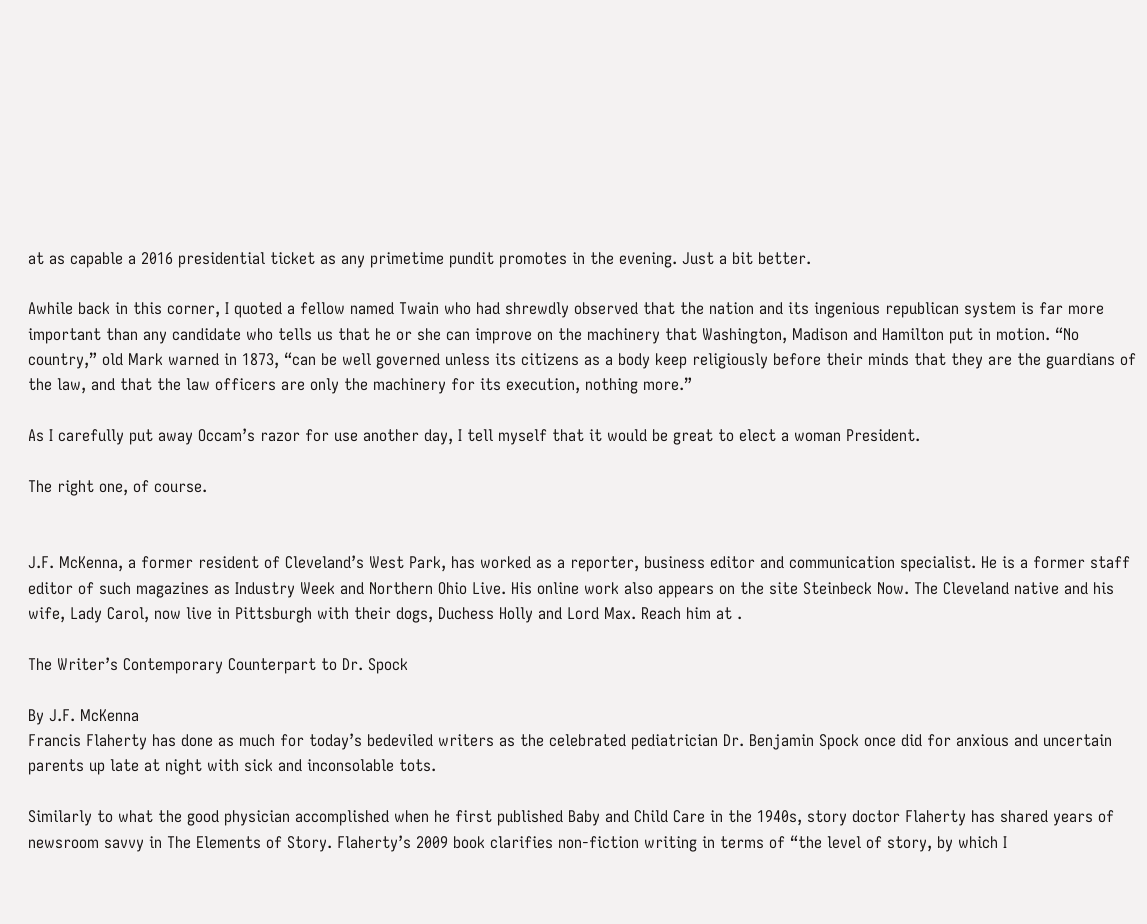at as capable a 2016 presidential ticket as any primetime pundit promotes in the evening. Just a bit better.

Awhile back in this corner, I quoted a fellow named Twain who had shrewdly observed that the nation and its ingenious republican system is far more important than any candidate who tells us that he or she can improve on the machinery that Washington, Madison and Hamilton put in motion. “No country,” old Mark warned in 1873, “can be well governed unless its citizens as a body keep religiously before their minds that they are the guardians of the law, and that the law officers are only the machinery for its execution, nothing more.”

As I carefully put away Occam’s razor for use another day, I tell myself that it would be great to elect a woman President.

The right one, of course.


J.F. McKenna, a former resident of Cleveland’s West Park, has worked as a reporter, business editor and communication specialist. He is a former staff editor of such magazines as Industry Week and Northern Ohio Live. His online work also appears on the site Steinbeck Now. The Cleveland native and his wife, Lady Carol, now live in Pittsburgh with their dogs, Duchess Holly and Lord Max. Reach him at .

The Writer’s Contemporary Counterpart to Dr. Spock

By J.F. McKenna
Francis Flaherty has done as much for today’s bedeviled writers as the celebrated pediatrician Dr. Benjamin Spock once did for anxious and uncertain parents up late at night with sick and inconsolable tots.

Similarly to what the good physician accomplished when he first published Baby and Child Care in the 1940s, story doctor Flaherty has shared years of newsroom savvy in The Elements of Story. Flaherty’s 2009 book clarifies non-fiction writing in terms of “the level of story, by which I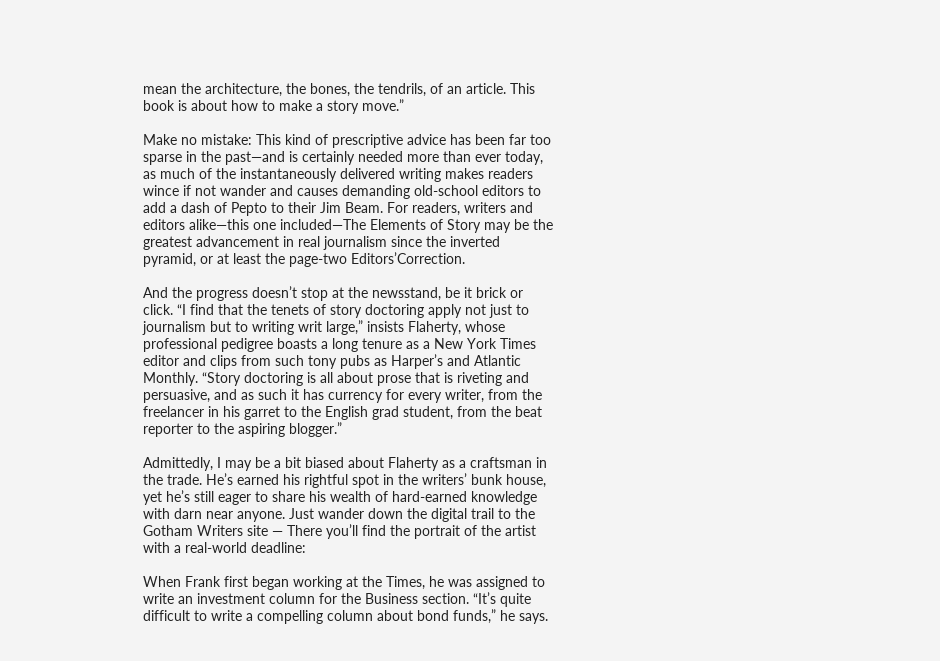mean the architecture, the bones, the tendrils, of an article. This book is about how to make a story move.”

Make no mistake: This kind of prescriptive advice has been far too sparse in the past—and is certainly needed more than ever today, as much of the instantaneously delivered writing makes readers wince if not wander and causes demanding old-school editors to add a dash of Pepto to their Jim Beam. For readers, writers and editors alike—this one included—The Elements of Story may be the greatest advancement in real journalism since the inverted pyramid, or at least the page-two Editors’Correction.

And the progress doesn’t stop at the newsstand, be it brick or click. “I find that the tenets of story doctoring apply not just to journalism but to writing writ large,” insists Flaherty, whose professional pedigree boasts a long tenure as a New York Times editor and clips from such tony pubs as Harper’s and Atlantic Monthly. “Story doctoring is all about prose that is riveting and persuasive, and as such it has currency for every writer, from the freelancer in his garret to the English grad student, from the beat reporter to the aspiring blogger.”

Admittedly, I may be a bit biased about Flaherty as a craftsman in the trade. He’s earned his rightful spot in the writers’ bunk house, yet he’s still eager to share his wealth of hard-earned knowledge with darn near anyone. Just wander down the digital trail to the Gotham Writers site — There you’ll find the portrait of the artist with a real-world deadline:

When Frank first began working at the Times, he was assigned to write an investment column for the Business section. “It’s quite difficult to write a compelling column about bond funds,” he says.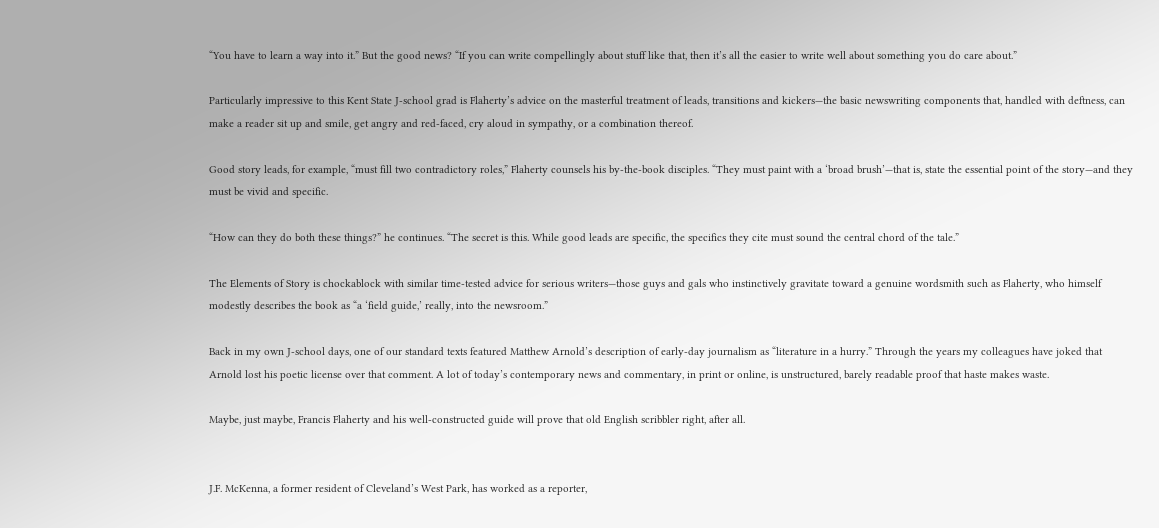“You have to learn a way into it.” But the good news? “If you can write compellingly about stuff like that, then it’s all the easier to write well about something you do care about.”

Particularly impressive to this Kent State J-school grad is Flaherty’s advice on the masterful treatment of leads, transitions and kickers—the basic newswriting components that, handled with deftness, can make a reader sit up and smile, get angry and red-faced, cry aloud in sympathy, or a combination thereof.

Good story leads, for example, “must fill two contradictory roles,” Flaherty counsels his by-the-book disciples. “They must paint with a ‘broad brush’—that is, state the essential point of the story—and they must be vivid and specific.

“How can they do both these things?” he continues. “The secret is this. While good leads are specific, the specifics they cite must sound the central chord of the tale.”

The Elements of Story is chockablock with similar time-tested advice for serious writers—those guys and gals who instinctively gravitate toward a genuine wordsmith such as Flaherty, who himself modestly describes the book as “a ‘field guide,’ really, into the newsroom.”

Back in my own J-school days, one of our standard texts featured Matthew Arnold’s description of early-day journalism as “literature in a hurry.” Through the years my colleagues have joked that Arnold lost his poetic license over that comment. A lot of today’s contemporary news and commentary, in print or online, is unstructured, barely readable proof that haste makes waste.

Maybe, just maybe, Francis Flaherty and his well-constructed guide will prove that old English scribbler right, after all.


J.F. McKenna, a former resident of Cleveland’s West Park, has worked as a reporter,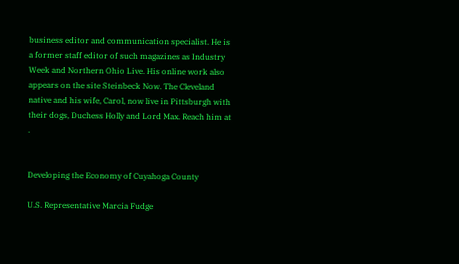business editor and communication specialist. He is a former staff editor of such magazines as Industry Week and Northern Ohio Live. His online work also appears on the site Steinbeck Now. The Cleveland native and his wife, Carol, now live in Pittsburgh with their dogs, Duchess Holly and Lord Max. Reach him at .


Developing the Economy of Cuyahoga County

U.S. Representative Marcia Fudge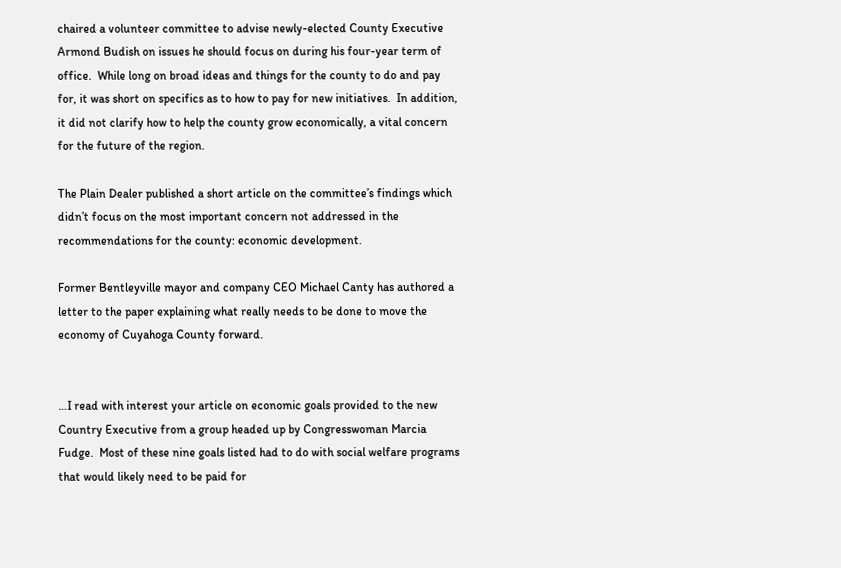chaired a volunteer committee to advise newly-elected County Executive Armond Budish on issues he should focus on during his four-year term of office.  While long on broad ideas and things for the county to do and pay for, it was short on specifics as to how to pay for new initiatives.  In addition, it did not clarify how to help the county grow economically, a vital concern for the future of the region.

The Plain Dealer published a short article on the committee’s findings which didn’t focus on the most important concern not addressed in the recommendations for the county: economic development.

Former Bentleyville mayor and company CEO Michael Canty has authored a letter to the paper explaining what really needs to be done to move the economy of Cuyahoga County forward.


…I read with interest your article on economic goals provided to the new Country Executive from a group headed up by Congresswoman Marcia Fudge.  Most of these nine goals listed had to do with social welfare programs that would likely need to be paid for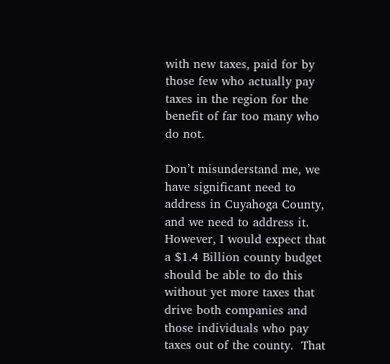with new taxes, paid for by those few who actually pay taxes in the region for the benefit of far too many who do not.

Don’t misunderstand me, we have significant need to address in Cuyahoga County, and we need to address it.  However, I would expect that a $1.4 Billion county budget should be able to do this without yet more taxes that drive both companies and those individuals who pay taxes out of the county.  That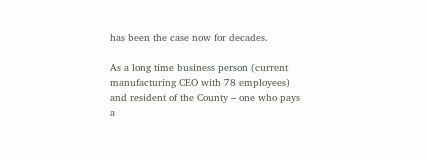has been the case now for decades.

As a long time business person (current manufacturing CEO with 78 employees) and resident of the County – one who pays a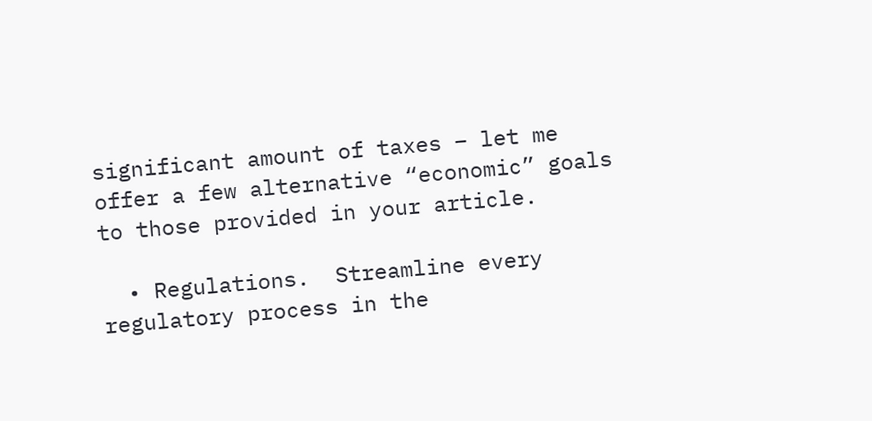significant amount of taxes – let me offer a few alternative “economic” goals to those provided in your article.

  • Regulations.  Streamline every regulatory process in the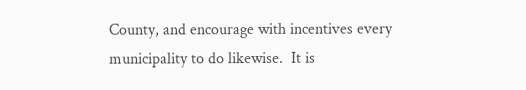County, and encourage with incentives every municipality to do likewise.  It is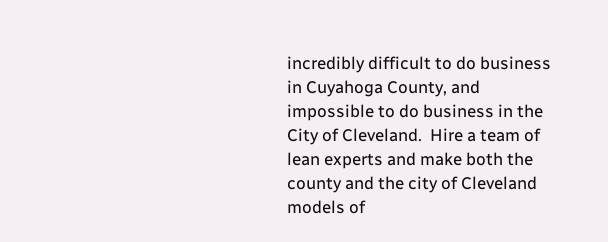incredibly difficult to do business in Cuyahoga County, and impossible to do business in the City of Cleveland.  Hire a team of lean experts and make both the county and the city of Cleveland models of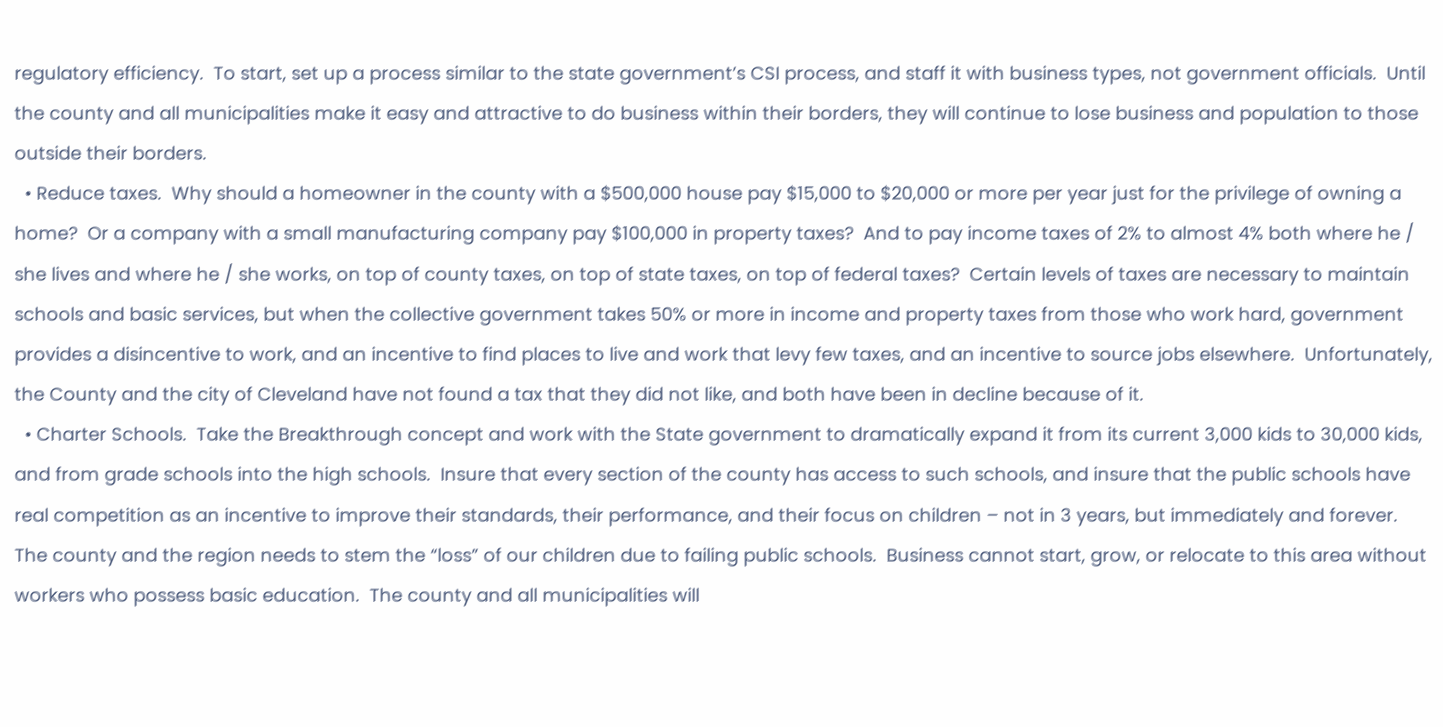regulatory efficiency.  To start, set up a process similar to the state government’s CSI process, and staff it with business types, not government officials.  Until the county and all municipalities make it easy and attractive to do business within their borders, they will continue to lose business and population to those outside their borders.
  • Reduce taxes.  Why should a homeowner in the county with a $500,000 house pay $15,000 to $20,000 or more per year just for the privilege of owning a home?  Or a company with a small manufacturing company pay $100,000 in property taxes?  And to pay income taxes of 2% to almost 4% both where he / she lives and where he / she works, on top of county taxes, on top of state taxes, on top of federal taxes?  Certain levels of taxes are necessary to maintain schools and basic services, but when the collective government takes 50% or more in income and property taxes from those who work hard, government provides a disincentive to work, and an incentive to find places to live and work that levy few taxes, and an incentive to source jobs elsewhere.  Unfortunately, the County and the city of Cleveland have not found a tax that they did not like, and both have been in decline because of it.
  • Charter Schools.  Take the Breakthrough concept and work with the State government to dramatically expand it from its current 3,000 kids to 30,000 kids, and from grade schools into the high schools.  Insure that every section of the county has access to such schools, and insure that the public schools have real competition as an incentive to improve their standards, their performance, and their focus on children – not in 3 years, but immediately and forever.  The county and the region needs to stem the “loss” of our children due to failing public schools.  Business cannot start, grow, or relocate to this area without workers who possess basic education.  The county and all municipalities will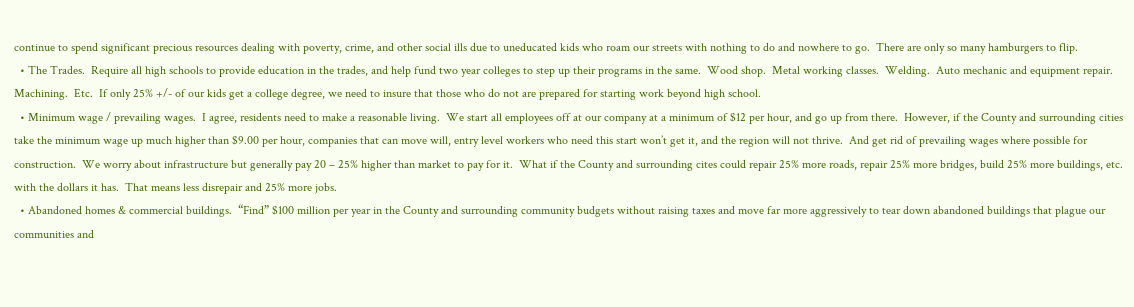continue to spend significant precious resources dealing with poverty, crime, and other social ills due to uneducated kids who roam our streets with nothing to do and nowhere to go.  There are only so many hamburgers to flip.
  • The Trades.  Require all high schools to provide education in the trades, and help fund two year colleges to step up their programs in the same.  Wood shop.  Metal working classes.  Welding.  Auto mechanic and equipment repair.  Machining.  Etc.  If only 25% +/- of our kids get a college degree, we need to insure that those who do not are prepared for starting work beyond high school.
  • Minimum wage / prevailing wages.  I agree, residents need to make a reasonable living.  We start all employees off at our company at a minimum of $12 per hour, and go up from there.  However, if the County and surrounding cities take the minimum wage up much higher than $9.00 per hour, companies that can move will, entry level workers who need this start won’t get it, and the region will not thrive.  And get rid of prevailing wages where possible for construction.  We worry about infrastructure but generally pay 20 – 25% higher than market to pay for it.  What if the County and surrounding cites could repair 25% more roads, repair 25% more bridges, build 25% more buildings, etc. with the dollars it has.  That means less disrepair and 25% more jobs.
  • Abandoned homes & commercial buildings.  “Find” $100 million per year in the County and surrounding community budgets without raising taxes and move far more aggressively to tear down abandoned buildings that plague our communities and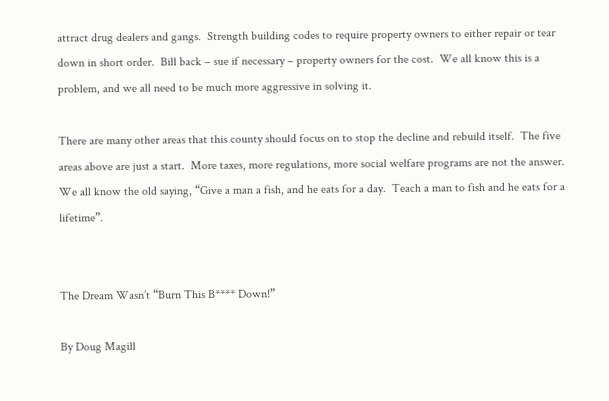attract drug dealers and gangs.  Strength building codes to require property owners to either repair or tear down in short order.  Bill back – sue if necessary – property owners for the cost.  We all know this is a problem, and we all need to be much more aggressive in solving it.

There are many other areas that this county should focus on to stop the decline and rebuild itself.  The five areas above are just a start.  More taxes, more regulations, more social welfare programs are not the answer.  We all know the old saying, “Give a man a fish, and he eats for a day.  Teach a man to fish and he eats for a lifetime”.


The Dream Wasn’t “Burn This B**** Down!”

By Doug Magill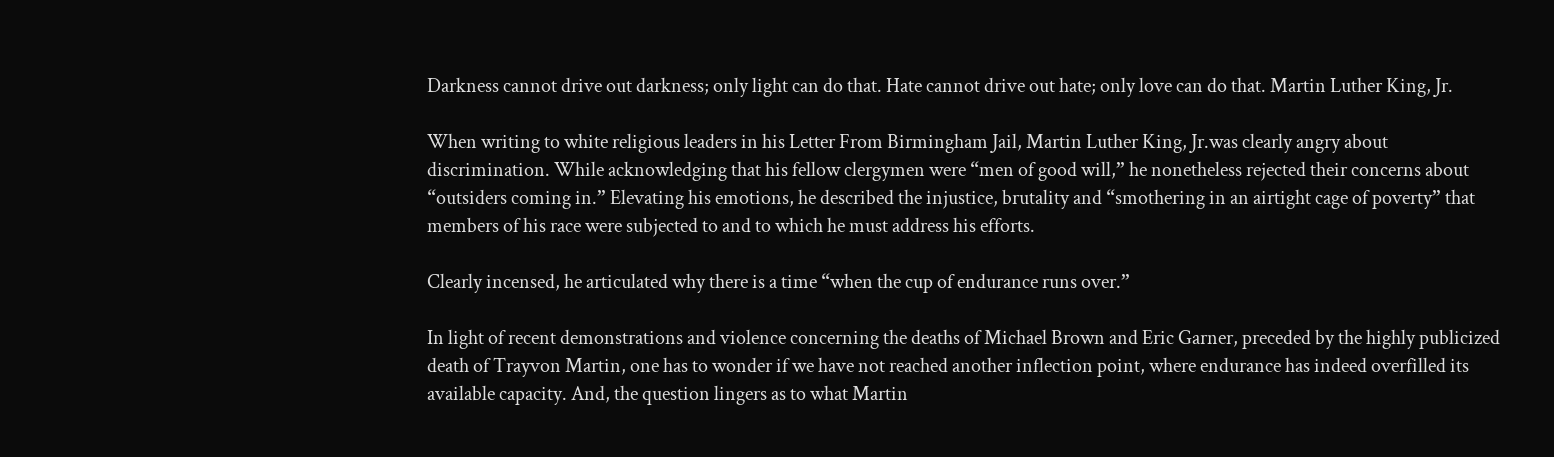Darkness cannot drive out darkness; only light can do that. Hate cannot drive out hate; only love can do that. Martin Luther King, Jr.

When writing to white religious leaders in his Letter From Birmingham Jail, Martin Luther King, Jr.was clearly angry about discrimination. While acknowledging that his fellow clergymen were “men of good will,” he nonetheless rejected their concerns about “outsiders coming in.” Elevating his emotions, he described the injustice, brutality and “smothering in an airtight cage of poverty” that members of his race were subjected to and to which he must address his efforts.

Clearly incensed, he articulated why there is a time “when the cup of endurance runs over.”

In light of recent demonstrations and violence concerning the deaths of Michael Brown and Eric Garner, preceded by the highly publicized death of Trayvon Martin, one has to wonder if we have not reached another inflection point, where endurance has indeed overfilled its available capacity. And, the question lingers as to what Martin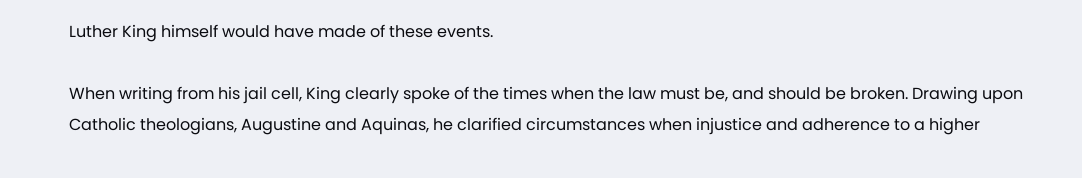Luther King himself would have made of these events.

When writing from his jail cell, King clearly spoke of the times when the law must be, and should be broken. Drawing upon Catholic theologians, Augustine and Aquinas, he clarified circumstances when injustice and adherence to a higher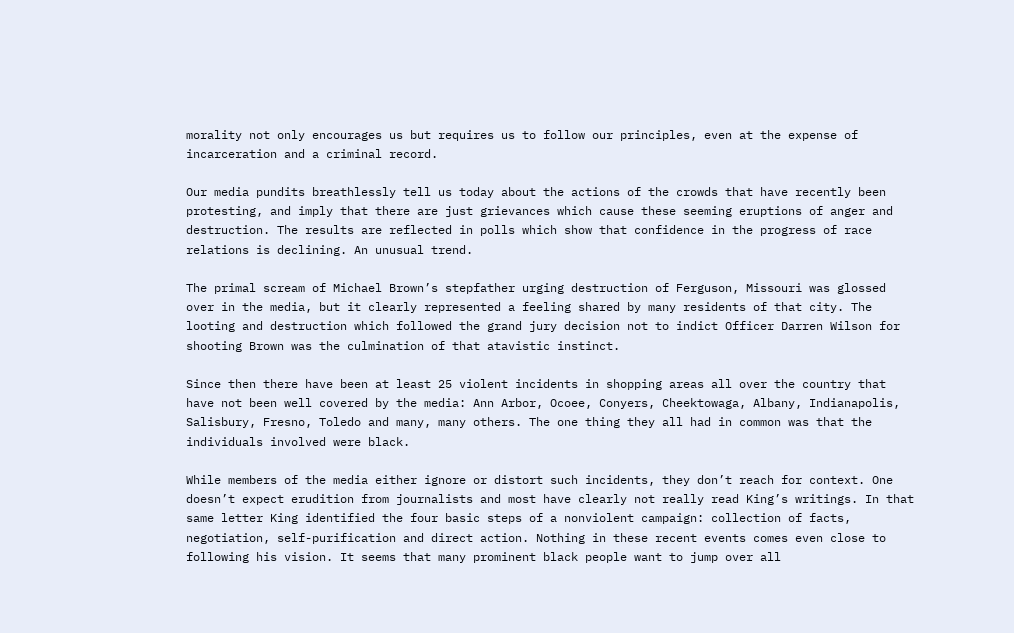morality not only encourages us but requires us to follow our principles, even at the expense of incarceration and a criminal record.

Our media pundits breathlessly tell us today about the actions of the crowds that have recently been protesting, and imply that there are just grievances which cause these seeming eruptions of anger and destruction. The results are reflected in polls which show that confidence in the progress of race relations is declining. An unusual trend.

The primal scream of Michael Brown’s stepfather urging destruction of Ferguson, Missouri was glossed over in the media, but it clearly represented a feeling shared by many residents of that city. The looting and destruction which followed the grand jury decision not to indict Officer Darren Wilson for shooting Brown was the culmination of that atavistic instinct.

Since then there have been at least 25 violent incidents in shopping areas all over the country that have not been well covered by the media: Ann Arbor, Ocoee, Conyers, Cheektowaga, Albany, Indianapolis, Salisbury, Fresno, Toledo and many, many others. The one thing they all had in common was that the individuals involved were black.

While members of the media either ignore or distort such incidents, they don’t reach for context. One doesn’t expect erudition from journalists and most have clearly not really read King’s writings. In that same letter King identified the four basic steps of a nonviolent campaign: collection of facts, negotiation, self-purification and direct action. Nothing in these recent events comes even close to following his vision. It seems that many prominent black people want to jump over all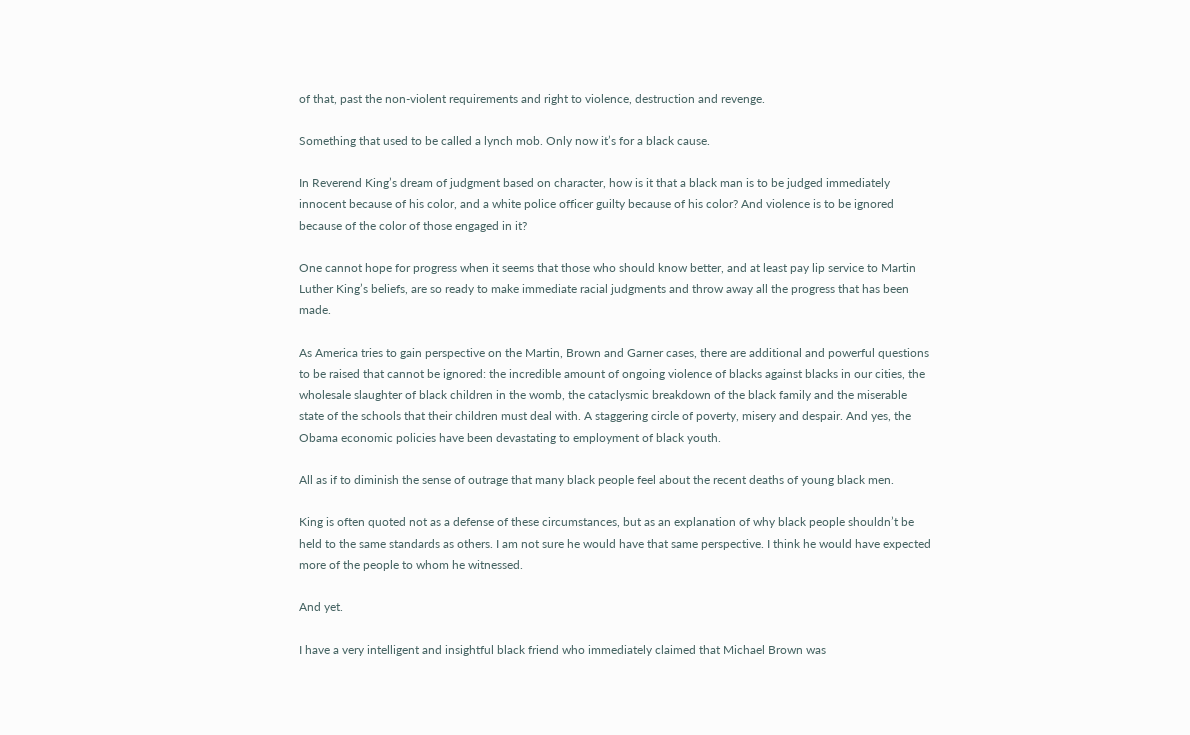of that, past the non-violent requirements and right to violence, destruction and revenge.

Something that used to be called a lynch mob. Only now it’s for a black cause.

In Reverend King’s dream of judgment based on character, how is it that a black man is to be judged immediately innocent because of his color, and a white police officer guilty because of his color? And violence is to be ignored because of the color of those engaged in it?

One cannot hope for progress when it seems that those who should know better, and at least pay lip service to Martin Luther King’s beliefs, are so ready to make immediate racial judgments and throw away all the progress that has been made.

As America tries to gain perspective on the Martin, Brown and Garner cases, there are additional and powerful questions to be raised that cannot be ignored: the incredible amount of ongoing violence of blacks against blacks in our cities, the wholesale slaughter of black children in the womb, the cataclysmic breakdown of the black family and the miserable state of the schools that their children must deal with. A staggering circle of poverty, misery and despair. And yes, the Obama economic policies have been devastating to employment of black youth.

All as if to diminish the sense of outrage that many black people feel about the recent deaths of young black men.

King is often quoted not as a defense of these circumstances, but as an explanation of why black people shouldn’t be held to the same standards as others. I am not sure he would have that same perspective. I think he would have expected more of the people to whom he witnessed.

And yet.

I have a very intelligent and insightful black friend who immediately claimed that Michael Brown was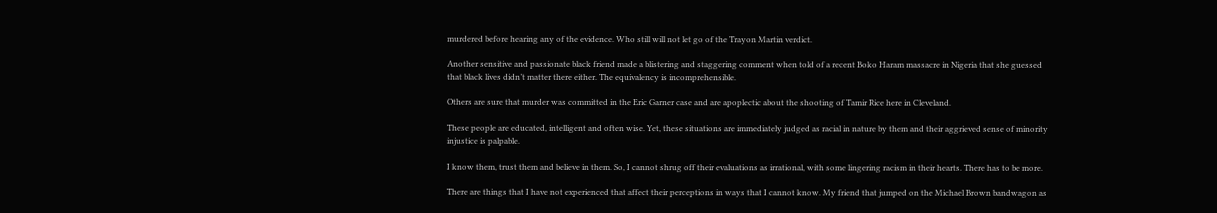murdered before hearing any of the evidence. Who still will not let go of the Trayon Martin verdict.

Another sensitive and passionate black friend made a blistering and staggering comment when told of a recent Boko Haram massacre in Nigeria that she guessed that black lives didn’t matter there either. The equivalency is incomprehensible.

Others are sure that murder was committed in the Eric Garner case and are apoplectic about the shooting of Tamir Rice here in Cleveland.

These people are educated, intelligent and often wise. Yet, these situations are immediately judged as racial in nature by them and their aggrieved sense of minority injustice is palpable.

I know them, trust them and believe in them. So, I cannot shrug off their evaluations as irrational, with some lingering racism in their hearts. There has to be more.

There are things that I have not experienced that affect their perceptions in ways that I cannot know. My friend that jumped on the Michael Brown bandwagon as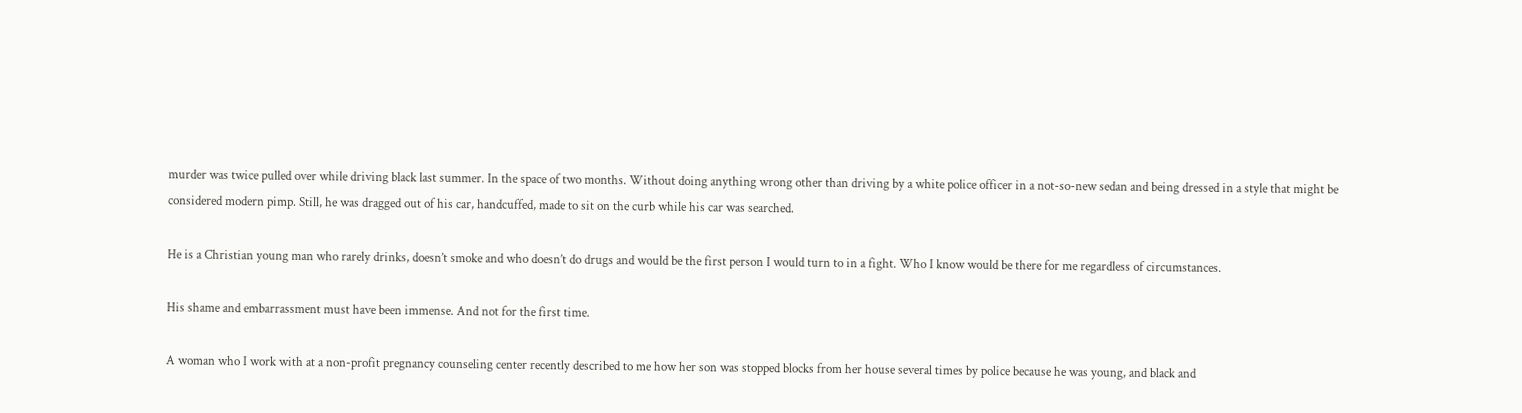murder was twice pulled over while driving black last summer. In the space of two months. Without doing anything wrong other than driving by a white police officer in a not-so-new sedan and being dressed in a style that might be considered modern pimp. Still, he was dragged out of his car, handcuffed, made to sit on the curb while his car was searched.

He is a Christian young man who rarely drinks, doesn’t smoke and who doesn’t do drugs and would be the first person I would turn to in a fight. Who I know would be there for me regardless of circumstances.

His shame and embarrassment must have been immense. And not for the first time.

A woman who I work with at a non-profit pregnancy counseling center recently described to me how her son was stopped blocks from her house several times by police because he was young, and black and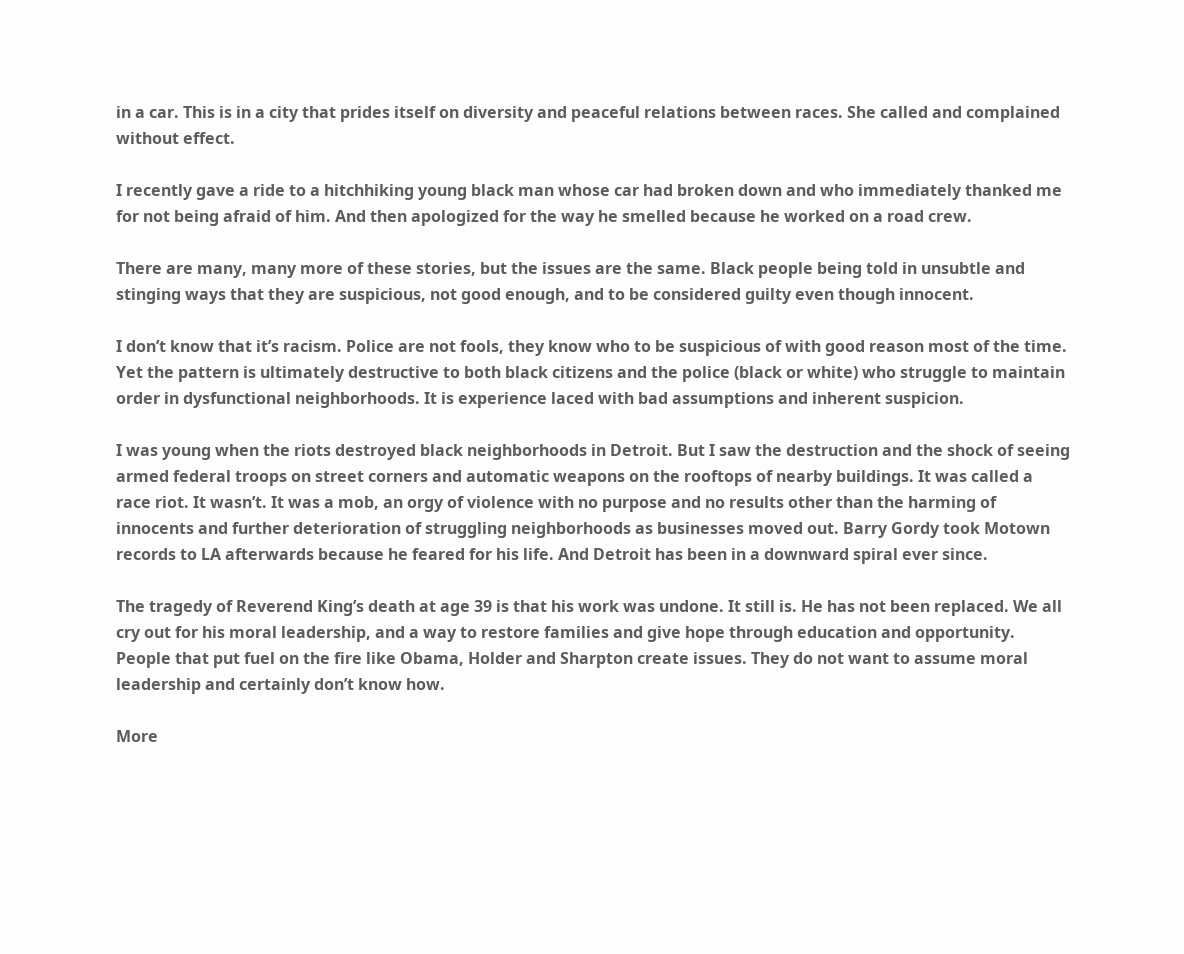in a car. This is in a city that prides itself on diversity and peaceful relations between races. She called and complained without effect.

I recently gave a ride to a hitchhiking young black man whose car had broken down and who immediately thanked me for not being afraid of him. And then apologized for the way he smelled because he worked on a road crew.

There are many, many more of these stories, but the issues are the same. Black people being told in unsubtle and stinging ways that they are suspicious, not good enough, and to be considered guilty even though innocent.

I don’t know that it’s racism. Police are not fools, they know who to be suspicious of with good reason most of the time. Yet the pattern is ultimately destructive to both black citizens and the police (black or white) who struggle to maintain order in dysfunctional neighborhoods. It is experience laced with bad assumptions and inherent suspicion.

I was young when the riots destroyed black neighborhoods in Detroit. But I saw the destruction and the shock of seeing armed federal troops on street corners and automatic weapons on the rooftops of nearby buildings. It was called a race riot. It wasn’t. It was a mob, an orgy of violence with no purpose and no results other than the harming of innocents and further deterioration of struggling neighborhoods as businesses moved out. Barry Gordy took Motown records to LA afterwards because he feared for his life. And Detroit has been in a downward spiral ever since.

The tragedy of Reverend King’s death at age 39 is that his work was undone. It still is. He has not been replaced. We all cry out for his moral leadership, and a way to restore families and give hope through education and opportunity. People that put fuel on the fire like Obama, Holder and Sharpton create issues. They do not want to assume moral leadership and certainly don’t know how.

More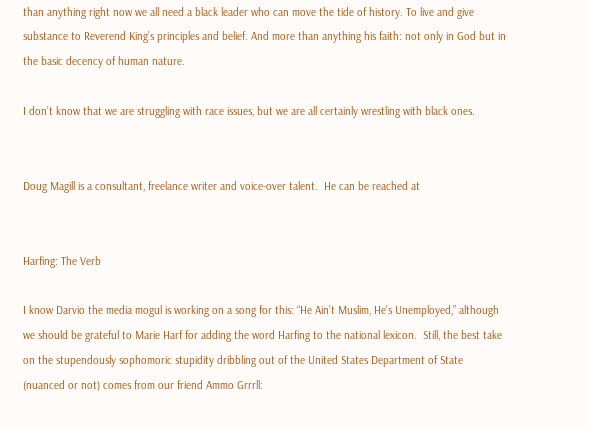than anything right now we all need a black leader who can move the tide of history. To live and give substance to Reverend King’s principles and belief. And more than anything his faith: not only in God but in the basic decency of human nature.

I don’t know that we are struggling with race issues, but we are all certainly wrestling with black ones.


Doug Magill is a consultant, freelance writer and voice-over talent.  He can be reached at


Harfing: The Verb

I know Darvio the media mogul is working on a song for this: “He Ain’t Muslim, He’s Unemployed,” although we should be grateful to Marie Harf for adding the word Harfing to the national lexicon.  Still, the best take on the stupendously sophomoric stupidity dribbling out of the United States Department of State (nuanced or not) comes from our friend Ammo Grrrll: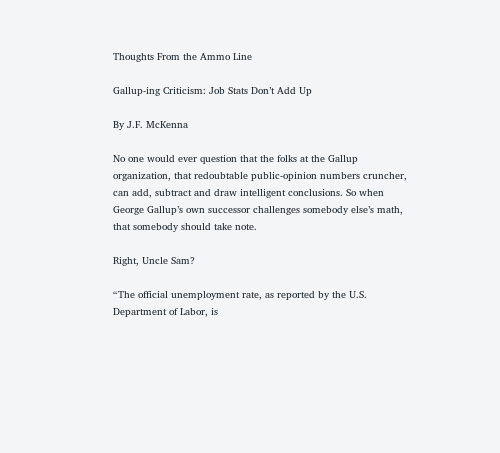Thoughts From the Ammo Line

Gallup-ing Criticism: Job Stats Don’t Add Up

By J.F. McKenna

No one would ever question that the folks at the Gallup organization, that redoubtable public-opinion numbers cruncher, can add, subtract and draw intelligent conclusions. So when George Gallup’s own successor challenges somebody else’s math, that somebody should take note.

Right, Uncle Sam?

“The official unemployment rate, as reported by the U.S. Department of Labor, is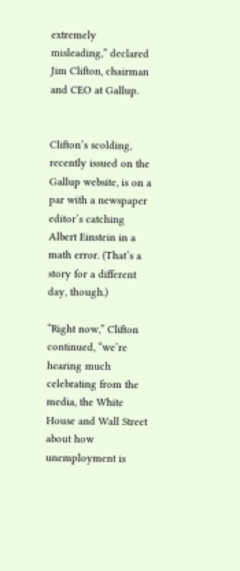extremely misleading,” declared Jim Clifton, chairman and CEO at Gallup.


Clifton’s scolding, recently issued on the Gallup website, is on a par with a newspaper editor’s catching Albert Einstein in a math error. (That’s a story for a different day, though.)

“Right now,” Clifton continued, “we’re hearing much celebrating from the media, the White House and Wall Street about how unemployment is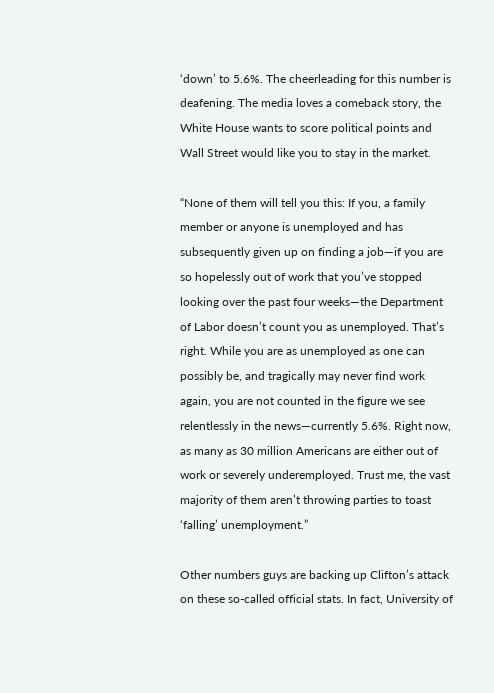‘down’ to 5.6%. The cheerleading for this number is deafening. The media loves a comeback story, the White House wants to score political points and Wall Street would like you to stay in the market.

“None of them will tell you this: If you, a family member or anyone is unemployed and has subsequently given up on finding a job—if you are so hopelessly out of work that you’ve stopped looking over the past four weeks—the Department of Labor doesn’t count you as unemployed. That’s right. While you are as unemployed as one can possibly be, and tragically may never find work again, you are not counted in the figure we see relentlessly in the news—currently 5.6%. Right now, as many as 30 million Americans are either out of work or severely underemployed. Trust me, the vast majority of them aren’t throwing parties to toast ‘falling’ unemployment.”

Other numbers guys are backing up Clifton’s attack on these so-called official stats. In fact, University of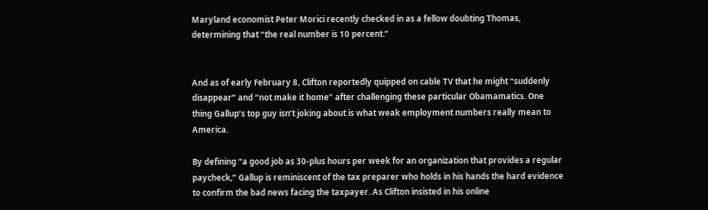Maryland economist Peter Morici recently checked in as a fellow doubting Thomas, determining that “the real number is 10 percent.”


And as of early February 8, Clifton reportedly quipped on cable TV that he might “suddenly disappear” and “not make it home” after challenging these particular Obamamatics. One thing Gallup’s top guy isn’t joking about is what weak employment numbers really mean to America.

By defining “a good job as 30-plus hours per week for an organization that provides a regular paycheck,” Gallup is reminiscent of the tax preparer who holds in his hands the hard evidence to confirm the bad news facing the taxpayer. As Clifton insisted in his online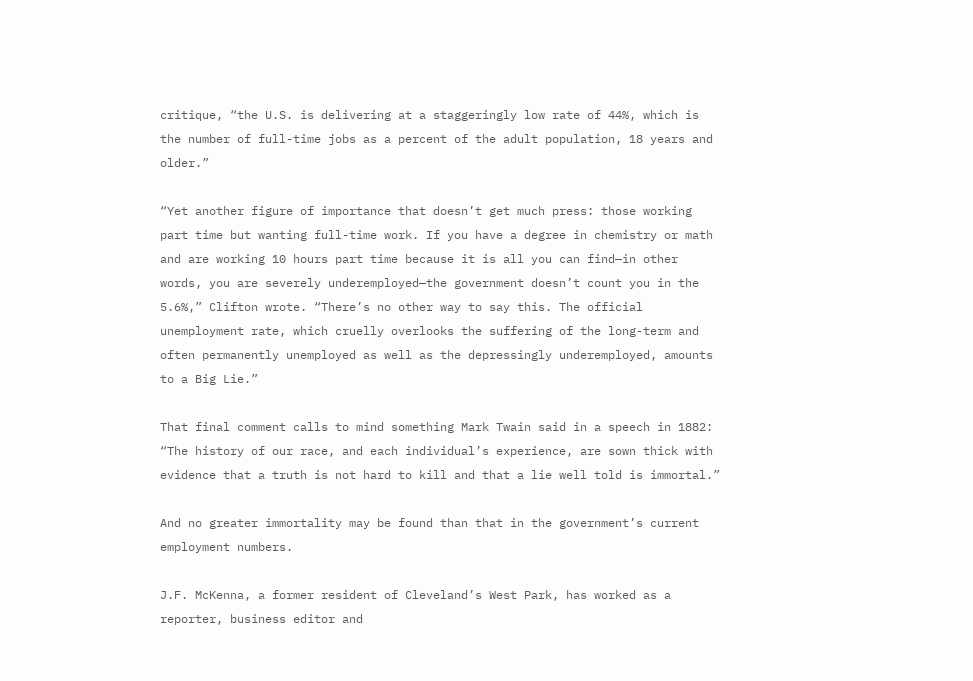critique, “the U.S. is delivering at a staggeringly low rate of 44%, which is the number of full-time jobs as a percent of the adult population, 18 years and older.”

“Yet another figure of importance that doesn’t get much press: those working part time but wanting full-time work. If you have a degree in chemistry or math and are working 10 hours part time because it is all you can find—in other words, you are severely underemployed—the government doesn’t count you in the 5.6%,” Clifton wrote. “There’s no other way to say this. The official unemployment rate, which cruelly overlooks the suffering of the long-term and often permanently unemployed as well as the depressingly underemployed, amounts to a Big Lie.”

That final comment calls to mind something Mark Twain said in a speech in 1882: “The history of our race, and each individual’s experience, are sown thick with evidence that a truth is not hard to kill and that a lie well told is immortal.”

And no greater immortality may be found than that in the government’s current employment numbers.

J.F. McKenna, a former resident of Cleveland’s West Park, has worked as a reporter, business editor and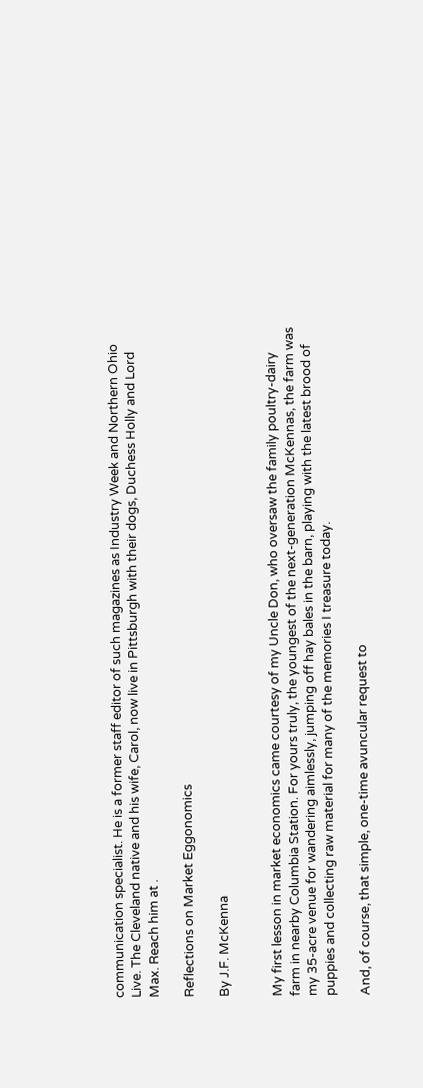communication specialist. He is a former staff editor of such magazines as Industry Week and Northern Ohio Live. The Cleveland native and his wife, Carol, now live in Pittsburgh with their dogs, Duchess Holly and Lord Max. Reach him at .

Reflections on Market Eggonomics

By J.F. McKenna


My first lesson in market economics came courtesy of my Uncle Don, who oversaw the family poultry-dairy farm in nearby Columbia Station. For yours truly, the youngest of the next-generation McKennas, the farm was my 35-acre venue for wandering aimlessly, jumping off hay bales in the barn, playing with the latest brood of puppies and collecting raw material for many of the memories I treasure today.

And, of course, that simple, one-time avuncular request to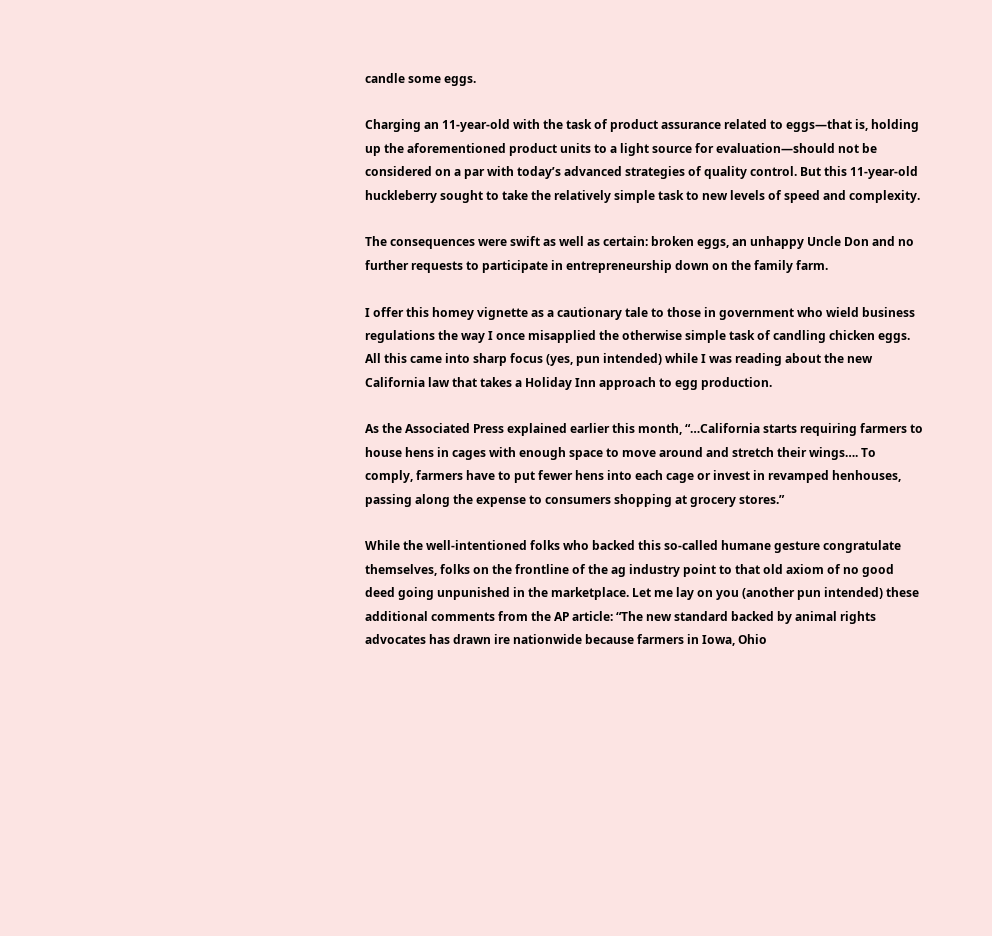candle some eggs.

Charging an 11-year-old with the task of product assurance related to eggs—that is, holding up the aforementioned product units to a light source for evaluation—should not be considered on a par with today’s advanced strategies of quality control. But this 11-year-old huckleberry sought to take the relatively simple task to new levels of speed and complexity.

The consequences were swift as well as certain: broken eggs, an unhappy Uncle Don and no further requests to participate in entrepreneurship down on the family farm.

I offer this homey vignette as a cautionary tale to those in government who wield business regulations the way I once misapplied the otherwise simple task of candling chicken eggs. All this came into sharp focus (yes, pun intended) while I was reading about the new California law that takes a Holiday Inn approach to egg production.

As the Associated Press explained earlier this month, “…California starts requiring farmers to house hens in cages with enough space to move around and stretch their wings…. To comply, farmers have to put fewer hens into each cage or invest in revamped henhouses, passing along the expense to consumers shopping at grocery stores.”

While the well-intentioned folks who backed this so-called humane gesture congratulate themselves, folks on the frontline of the ag industry point to that old axiom of no good deed going unpunished in the marketplace. Let me lay on you (another pun intended) these additional comments from the AP article: “The new standard backed by animal rights advocates has drawn ire nationwide because farmers in Iowa, Ohio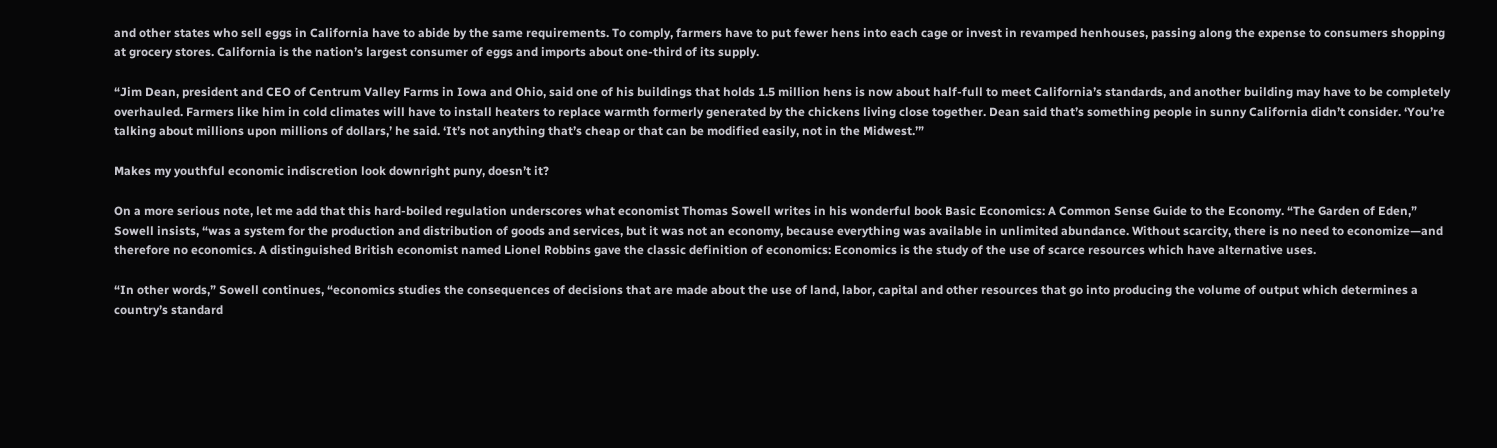and other states who sell eggs in California have to abide by the same requirements. To comply, farmers have to put fewer hens into each cage or invest in revamped henhouses, passing along the expense to consumers shopping at grocery stores. California is the nation’s largest consumer of eggs and imports about one-third of its supply.

“Jim Dean, president and CEO of Centrum Valley Farms in Iowa and Ohio, said one of his buildings that holds 1.5 million hens is now about half-full to meet California’s standards, and another building may have to be completely overhauled. Farmers like him in cold climates will have to install heaters to replace warmth formerly generated by the chickens living close together. Dean said that’s something people in sunny California didn’t consider. ‘You’re talking about millions upon millions of dollars,’ he said. ‘It’s not anything that’s cheap or that can be modified easily, not in the Midwest.’”

Makes my youthful economic indiscretion look downright puny, doesn’t it?

On a more serious note, let me add that this hard-boiled regulation underscores what economist Thomas Sowell writes in his wonderful book Basic Economics: A Common Sense Guide to the Economy. “The Garden of Eden,” Sowell insists, “was a system for the production and distribution of goods and services, but it was not an economy, because everything was available in unlimited abundance. Without scarcity, there is no need to economize—and therefore no economics. A distinguished British economist named Lionel Robbins gave the classic definition of economics: Economics is the study of the use of scarce resources which have alternative uses.

“In other words,” Sowell continues, “economics studies the consequences of decisions that are made about the use of land, labor, capital and other resources that go into producing the volume of output which determines a country’s standard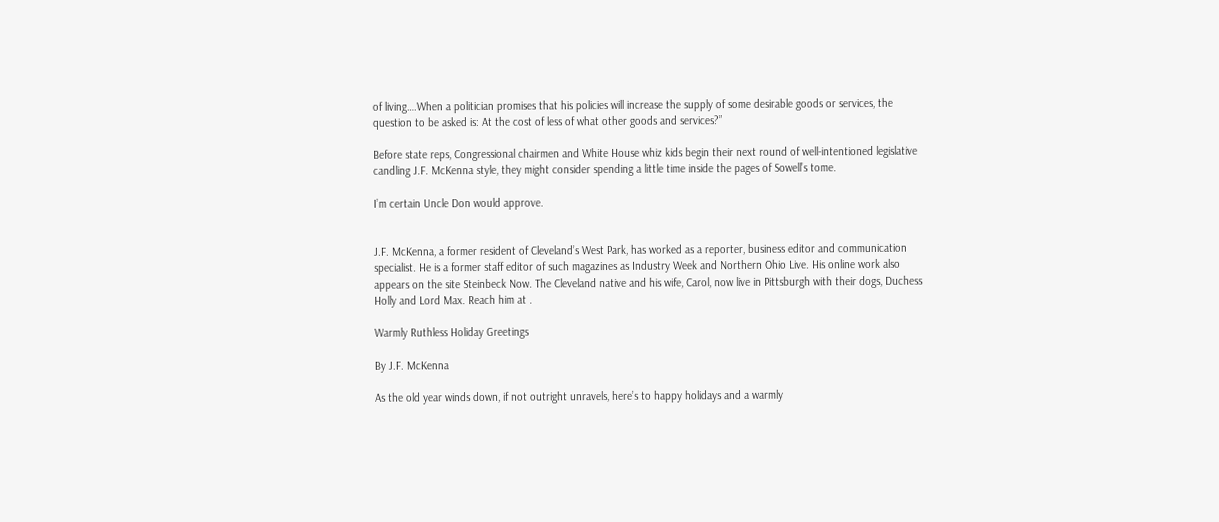of living….When a politician promises that his policies will increase the supply of some desirable goods or services, the question to be asked is: At the cost of less of what other goods and services?”

Before state reps, Congressional chairmen and White House whiz kids begin their next round of well-intentioned legislative candling J.F. McKenna style, they might consider spending a little time inside the pages of Sowell’s tome.

I’m certain Uncle Don would approve.


J.F. McKenna, a former resident of Cleveland’s West Park, has worked as a reporter, business editor and communication specialist. He is a former staff editor of such magazines as Industry Week and Northern Ohio Live. His online work also appears on the site Steinbeck Now. The Cleveland native and his wife, Carol, now live in Pittsburgh with their dogs, Duchess Holly and Lord Max. Reach him at .

Warmly Ruthless Holiday Greetings

By J.F. McKenna

As the old year winds down, if not outright unravels, here’s to happy holidays and a warmly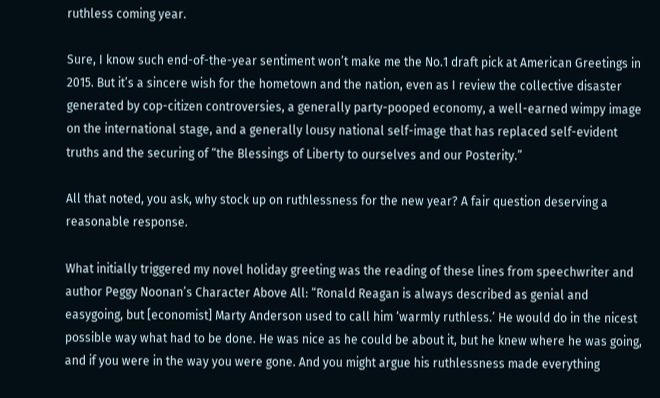ruthless coming year.

Sure, I know such end-of-the-year sentiment won’t make me the No.1 draft pick at American Greetings in 2015. But it’s a sincere wish for the hometown and the nation, even as I review the collective disaster generated by cop-citizen controversies, a generally party-pooped economy, a well-earned wimpy image on the international stage, and a generally lousy national self-image that has replaced self-evident truths and the securing of “the Blessings of Liberty to ourselves and our Posterity.”

All that noted, you ask, why stock up on ruthlessness for the new year? A fair question deserving a reasonable response.

What initially triggered my novel holiday greeting was the reading of these lines from speechwriter and author Peggy Noonan’s Character Above All: “Ronald Reagan is always described as genial and easygoing, but [economist] Marty Anderson used to call him ‘warmly ruthless.’ He would do in the nicest possible way what had to be done. He was nice as he could be about it, but he knew where he was going, and if you were in the way you were gone. And you might argue his ruthlessness made everything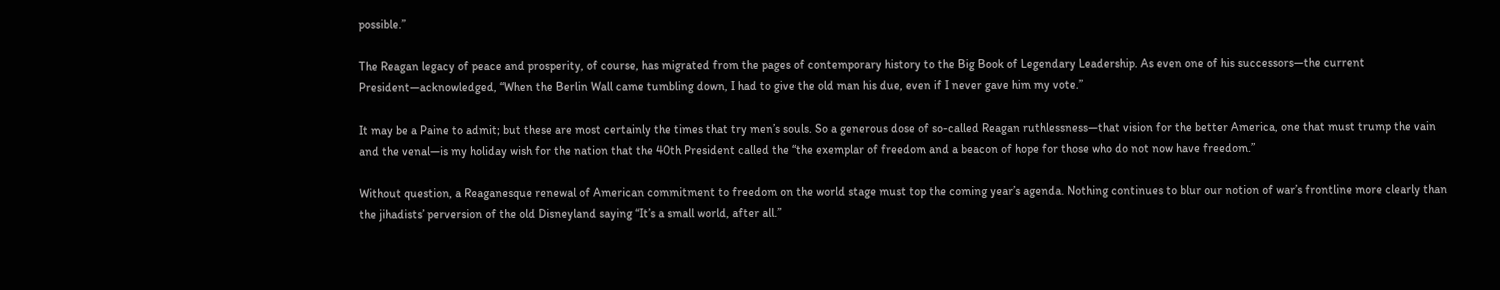possible.”

The Reagan legacy of peace and prosperity, of course, has migrated from the pages of contemporary history to the Big Book of Legendary Leadership. As even one of his successors—the current President—acknowledged, “When the Berlin Wall came tumbling down, I had to give the old man his due, even if I never gave him my vote.”

It may be a Paine to admit; but these are most certainly the times that try men’s souls. So a generous dose of so-called Reagan ruthlessness—that vision for the better America, one that must trump the vain and the venal—is my holiday wish for the nation that the 40th President called the “the exemplar of freedom and a beacon of hope for those who do not now have freedom.”

Without question, a Reaganesque renewal of American commitment to freedom on the world stage must top the coming year’s agenda. Nothing continues to blur our notion of war’s frontline more clearly than the jihadists’ perversion of the old Disneyland saying “It’s a small world, after all.”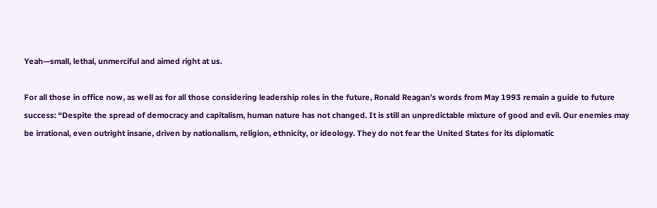Yeah—small, lethal, unmerciful and aimed right at us.

For all those in office now, as well as for all those considering leadership roles in the future, Ronald Reagan’s words from May 1993 remain a guide to future success: “Despite the spread of democracy and capitalism, human nature has not changed. It is still an unpredictable mixture of good and evil. Our enemies may be irrational, even outright insane, driven by nationalism, religion, ethnicity, or ideology. They do not fear the United States for its diplomatic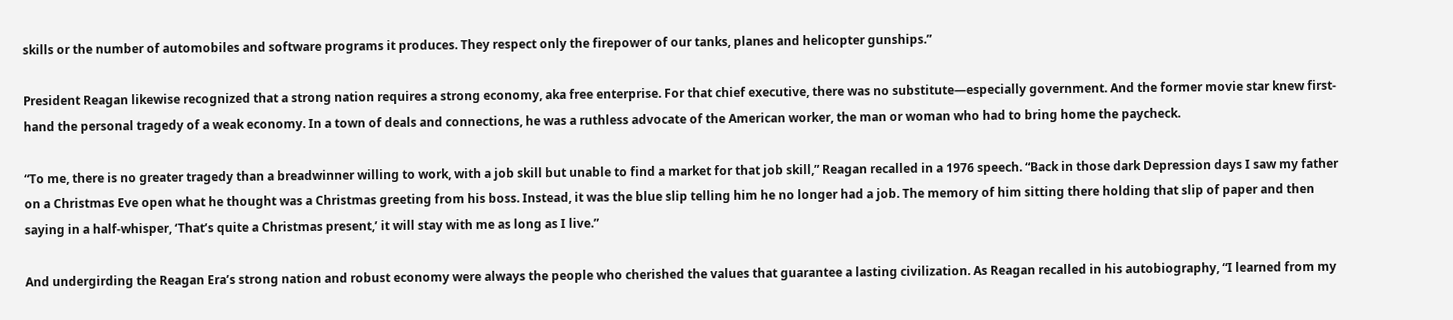skills or the number of automobiles and software programs it produces. They respect only the firepower of our tanks, planes and helicopter gunships.”

President Reagan likewise recognized that a strong nation requires a strong economy, aka free enterprise. For that chief executive, there was no substitute—especially government. And the former movie star knew first-hand the personal tragedy of a weak economy. In a town of deals and connections, he was a ruthless advocate of the American worker, the man or woman who had to bring home the paycheck.

“To me, there is no greater tragedy than a breadwinner willing to work, with a job skill but unable to find a market for that job skill,” Reagan recalled in a 1976 speech. “Back in those dark Depression days I saw my father on a Christmas Eve open what he thought was a Christmas greeting from his boss. Instead, it was the blue slip telling him he no longer had a job. The memory of him sitting there holding that slip of paper and then saying in a half-whisper, ‘That’s quite a Christmas present,’ it will stay with me as long as I live.”

And undergirding the Reagan Era’s strong nation and robust economy were always the people who cherished the values that guarantee a lasting civilization. As Reagan recalled in his autobiography, “I learned from my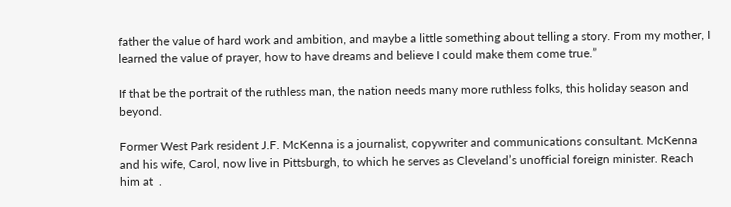father the value of hard work and ambition, and maybe a little something about telling a story. From my mother, I learned the value of prayer, how to have dreams and believe I could make them come true.”

If that be the portrait of the ruthless man, the nation needs many more ruthless folks, this holiday season and beyond.

Former West Park resident J.F. McKenna is a journalist, copywriter and communications consultant. McKenna and his wife, Carol, now live in Pittsburgh, to which he serves as Cleveland’s unofficial foreign minister. Reach him at  .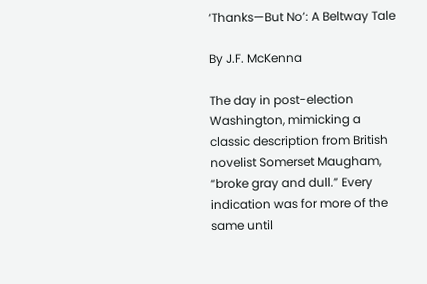‘Thanks—But No’: A Beltway Tale

By J.F. McKenna

The day in post-election Washington, mimicking a classic description from British novelist Somerset Maugham, “broke gray and dull.” Every indication was for more of the same until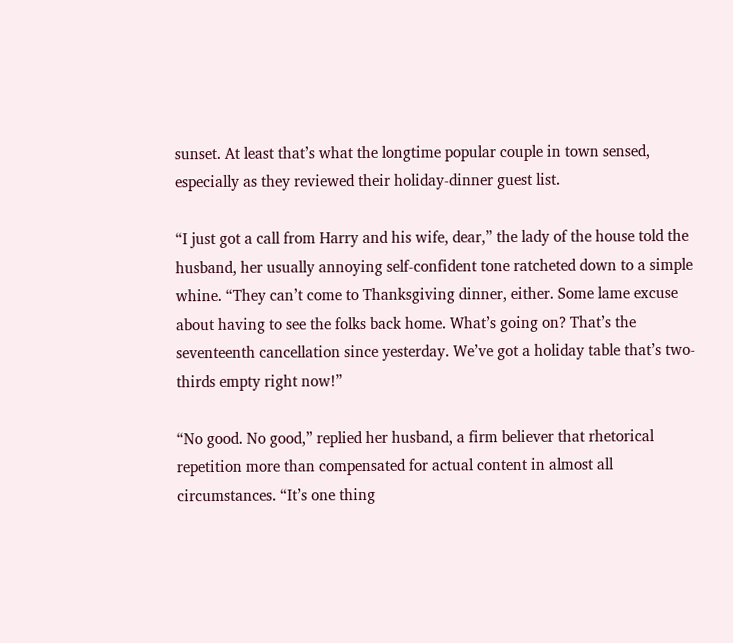sunset. At least that’s what the longtime popular couple in town sensed, especially as they reviewed their holiday-dinner guest list.

“I just got a call from Harry and his wife, dear,” the lady of the house told the husband, her usually annoying self-confident tone ratcheted down to a simple whine. “They can’t come to Thanksgiving dinner, either. Some lame excuse about having to see the folks back home. What’s going on? That’s the seventeenth cancellation since yesterday. We’ve got a holiday table that’s two-thirds empty right now!”

“No good. No good,” replied her husband, a firm believer that rhetorical repetition more than compensated for actual content in almost all circumstances. “It’s one thing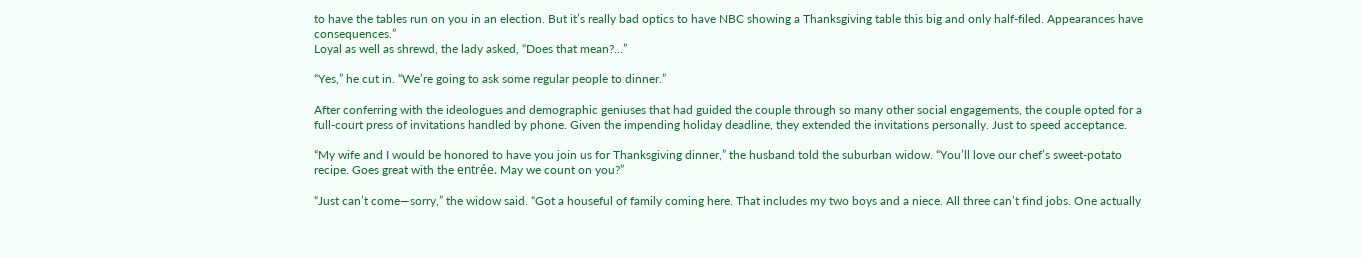to have the tables run on you in an election. But it’s really bad optics to have NBC showing a Thanksgiving table this big and only half-filed. Appearances have consequences.”
Loyal as well as shrewd, the lady asked, “Does that mean?…”

“Yes,” he cut in. “We’re going to ask some regular people to dinner.”

After conferring with the ideologues and demographic geniuses that had guided the couple through so many other social engagements, the couple opted for a full-court press of invitations handled by phone. Given the impending holiday deadline, they extended the invitations personally. Just to speed acceptance.

“My wife and I would be honored to have you join us for Thanksgiving dinner,” the husband told the suburban widow. “You’ll love our chef’s sweet-potato recipe. Goes great with the entrée. May we count on you?”

“Just can’t come—sorry,” the widow said. “Got a houseful of family coming here. That includes my two boys and a niece. All three can’t find jobs. One actually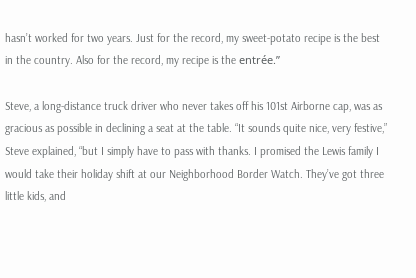hasn’t worked for two years. Just for the record, my sweet-potato recipe is the best in the country. Also for the record, my recipe is the entrée.”

Steve, a long-distance truck driver who never takes off his 101st Airborne cap, was as gracious as possible in declining a seat at the table. “It sounds quite nice, very festive,” Steve explained, “but I simply have to pass with thanks. I promised the Lewis family I would take their holiday shift at our Neighborhood Border Watch. They’ve got three little kids, and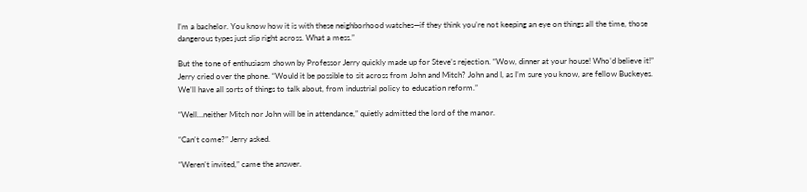I’m a bachelor. You know how it is with these neighborhood watches—if they think you’re not keeping an eye on things all the time, those dangerous types just slip right across. What a mess.”

But the tone of enthusiasm shown by Professor Jerry quickly made up for Steve’s rejection. “Wow, dinner at your house! Who’d believe it!” Jerry cried over the phone. “Would it be possible to sit across from John and Mitch? John and I, as I’m sure you know, are fellow Buckeyes. We’ll have all sorts of things to talk about, from industrial policy to education reform.”

“Well…neither Mitch nor John will be in attendance,” quietly admitted the lord of the manor.

“Can’t come?” Jerry asked.

“Weren’t invited,” came the answer.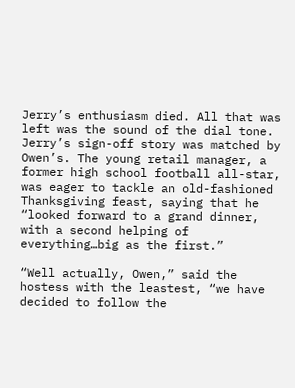Jerry’s enthusiasm died. All that was left was the sound of the dial tone.
Jerry’s sign-off story was matched by Owen’s. The young retail manager, a former high school football all-star, was eager to tackle an old-fashioned Thanksgiving feast, saying that he “looked forward to a grand dinner, with a second helping of everything…big as the first.”

“Well actually, Owen,” said the hostess with the leastest, “we have decided to follow the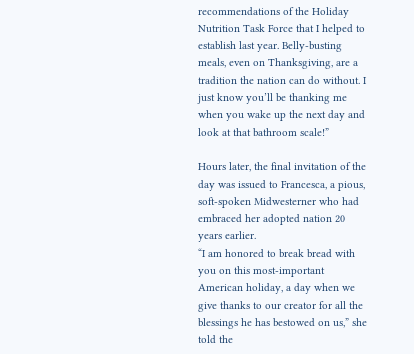recommendations of the Holiday Nutrition Task Force that I helped to establish last year. Belly-busting meals, even on Thanksgiving, are a tradition the nation can do without. I just know you’ll be thanking me when you wake up the next day and look at that bathroom scale!”

Hours later, the final invitation of the day was issued to Francesca, a pious, soft-spoken Midwesterner who had embraced her adopted nation 20 years earlier.
“I am honored to break bread with you on this most-important American holiday, a day when we give thanks to our creator for all the blessings he has bestowed on us,” she told the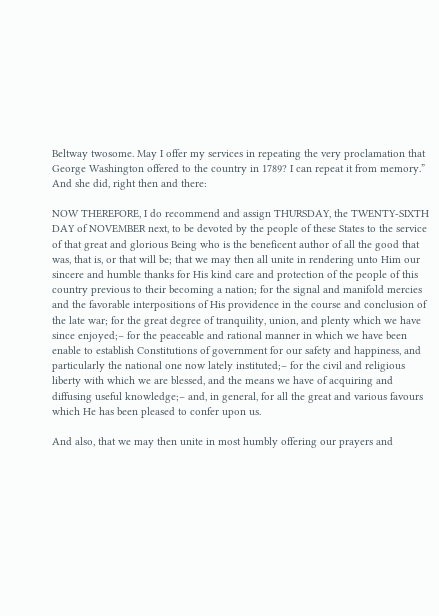Beltway twosome. May I offer my services in repeating the very proclamation that George Washington offered to the country in 1789? I can repeat it from memory.” And she did, right then and there:

NOW THEREFORE, I do recommend and assign THURSDAY, the TWENTY-SIXTH DAY of NOVEMBER next, to be devoted by the people of these States to the service of that great and glorious Being who is the beneficent author of all the good that was, that is, or that will be; that we may then all unite in rendering unto Him our sincere and humble thanks for His kind care and protection of the people of this country previous to their becoming a nation; for the signal and manifold mercies and the favorable interpositions of His providence in the course and conclusion of the late war; for the great degree of tranquility, union, and plenty which we have since enjoyed;– for the peaceable and rational manner in which we have been enable to establish Constitutions of government for our safety and happiness, and particularly the national one now lately instituted;– for the civil and religious liberty with which we are blessed, and the means we have of acquiring and diffusing useful knowledge;– and, in general, for all the great and various favours which He has been pleased to confer upon us.

And also, that we may then unite in most humbly offering our prayers and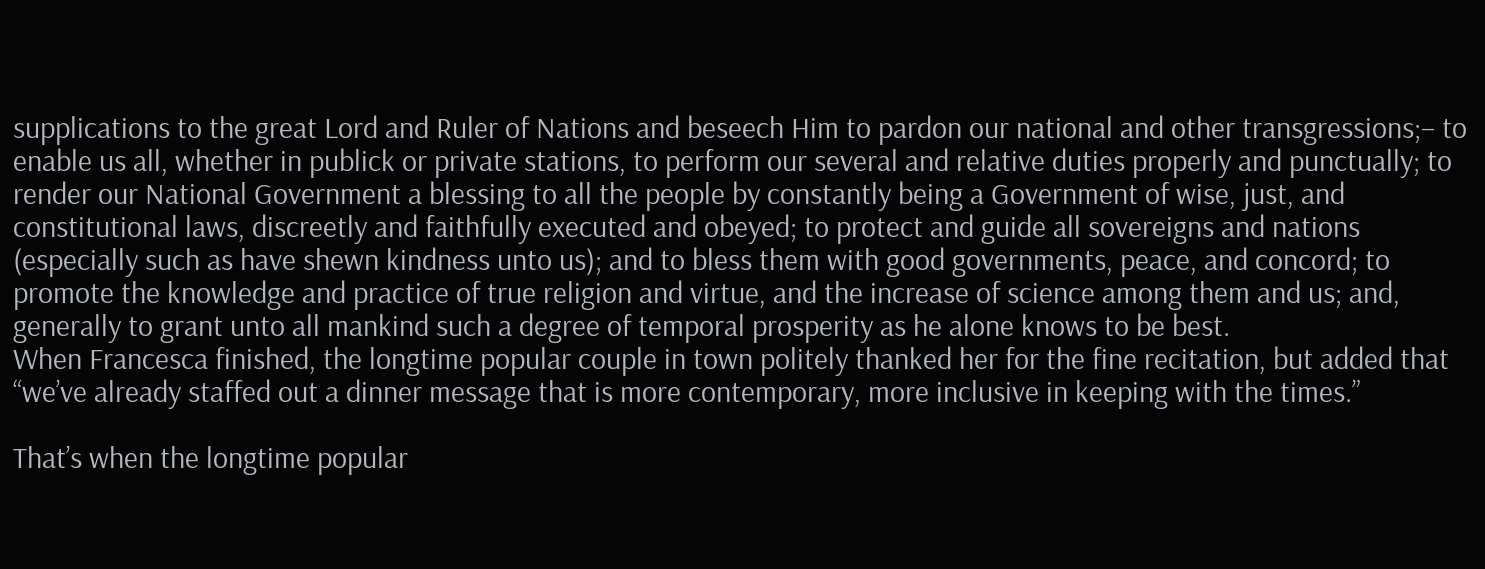supplications to the great Lord and Ruler of Nations and beseech Him to pardon our national and other transgressions;– to enable us all, whether in publick or private stations, to perform our several and relative duties properly and punctually; to render our National Government a blessing to all the people by constantly being a Government of wise, just, and constitutional laws, discreetly and faithfully executed and obeyed; to protect and guide all sovereigns and nations (especially such as have shewn kindness unto us); and to bless them with good governments, peace, and concord; to promote the knowledge and practice of true religion and virtue, and the increase of science among them and us; and, generally to grant unto all mankind such a degree of temporal prosperity as he alone knows to be best.
When Francesca finished, the longtime popular couple in town politely thanked her for the fine recitation, but added that “we’ve already staffed out a dinner message that is more contemporary, more inclusive in keeping with the times.”

That’s when the longtime popular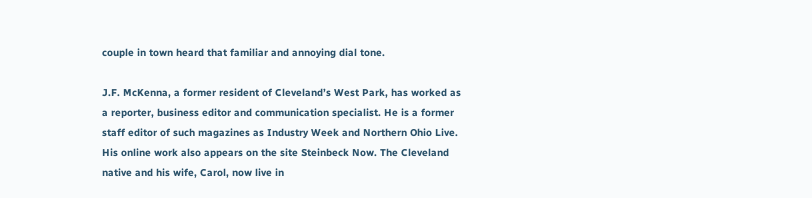couple in town heard that familiar and annoying dial tone.

J.F. McKenna, a former resident of Cleveland’s West Park, has worked as a reporter, business editor and communication specialist. He is a former staff editor of such magazines as Industry Week and Northern Ohio Live. His online work also appears on the site Steinbeck Now. The Cleveland native and his wife, Carol, now live in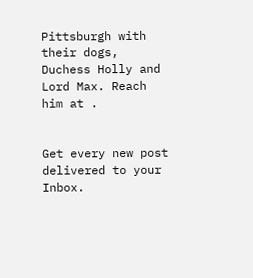Pittsburgh with their dogs, Duchess Holly and Lord Max. Reach him at .


Get every new post delivered to your Inbox.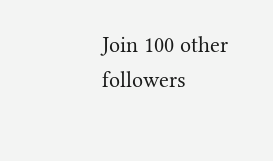Join 100 other followers